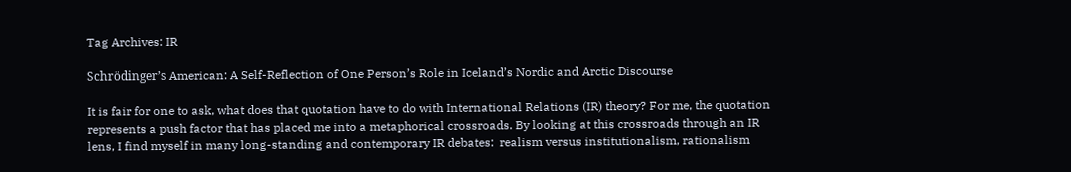Tag Archives: IR

Schrödinger’s American: A Self-Reflection of One Person’s Role in Iceland’s Nordic and Arctic Discourse

It is fair for one to ask, what does that quotation have to do with International Relations (IR) theory? For me, the quotation represents a push factor that has placed me into a metaphorical crossroads. By looking at this crossroads through an IR lens, I find myself in many long-standing and contemporary IR debates:  realism versus institutionalism, rationalism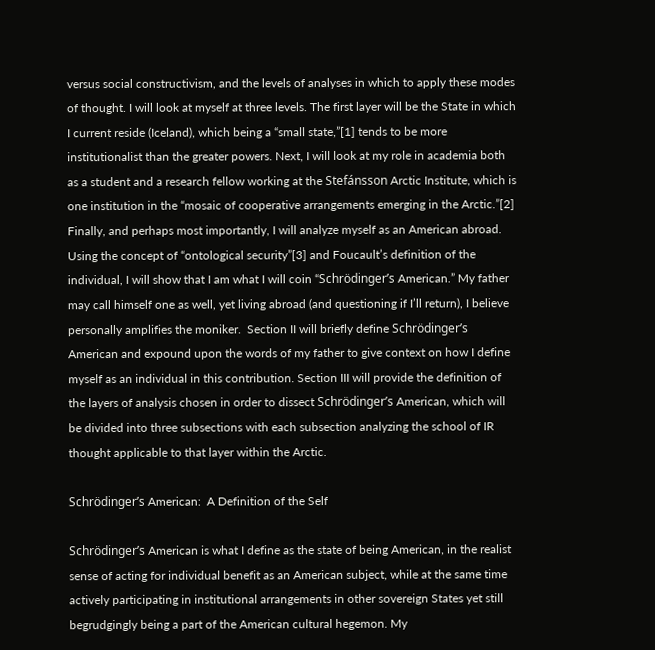versus social constructivism, and the levels of analyses in which to apply these modes of thought. I will look at myself at three levels. The first layer will be the State in which I current reside (Iceland), which being a “small state,”[1] tends to be more institutionalist than the greater powers. Next, I will look at my role in academia both as a student and a research fellow working at the Stefánsson Arctic Institute, which is one institution in the “mosaic of cooperative arrangements emerging in the Arctic.”[2] Finally, and perhaps most importantly, I will analyze myself as an American abroad. Using the concept of “ontological security”[3] and Foucault’s definition of the individual, I will show that I am what I will coin “Schrödinger’s American.” My father may call himself one as well, yet living abroad (and questioning if I’ll return), I believe personally amplifies the moniker.  Section II will briefly define Schrödinger’s American and expound upon the words of my father to give context on how I define myself as an individual in this contribution. Section III will provide the definition of the layers of analysis chosen in order to dissect Schrödinger’s American, which will be divided into three subsections with each subsection analyzing the school of IR thought applicable to that layer within the Arctic.

Schrödinger’s American:  A Definition of the Self

Schrödinger’s American is what I define as the state of being American, in the realist sense of acting for individual benefit as an American subject, while at the same time actively participating in institutional arrangements in other sovereign States yet still begrudgingly being a part of the American cultural hegemon. My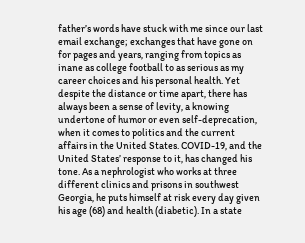father’s words have stuck with me since our last email exchange; exchanges that have gone on for pages and years, ranging from topics as inane as college football to as serious as my career choices and his personal health. Yet despite the distance or time apart, there has always been a sense of levity, a knowing undertone of humor or even self-deprecation, when it comes to politics and the current affairs in the United States. COVID-19, and the United States’ response to it, has changed his tone. As a nephrologist who works at three different clinics and prisons in southwest Georgia, he puts himself at risk every day given his age (68) and health (diabetic). In a state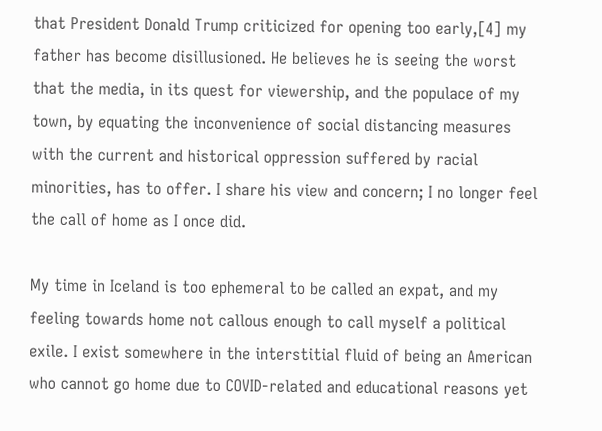that President Donald Trump criticized for opening too early,[4] my father has become disillusioned. He believes he is seeing the worst that the media, in its quest for viewership, and the populace of my town, by equating the inconvenience of social distancing measures with the current and historical oppression suffered by racial minorities, has to offer. I share his view and concern; I no longer feel the call of home as I once did.

My time in Iceland is too ephemeral to be called an expat, and my feeling towards home not callous enough to call myself a political exile. I exist somewhere in the interstitial fluid of being an American who cannot go home due to COVID-related and educational reasons yet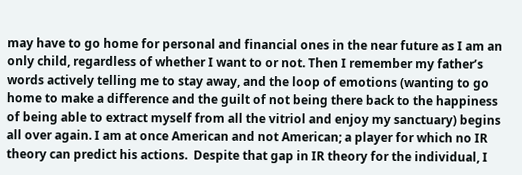may have to go home for personal and financial ones in the near future as I am an only child, regardless of whether I want to or not. Then I remember my father’s words actively telling me to stay away, and the loop of emotions (wanting to go home to make a difference and the guilt of not being there back to the happiness of being able to extract myself from all the vitriol and enjoy my sanctuary) begins all over again. I am at once American and not American; a player for which no IR theory can predict his actions.  Despite that gap in IR theory for the individual, I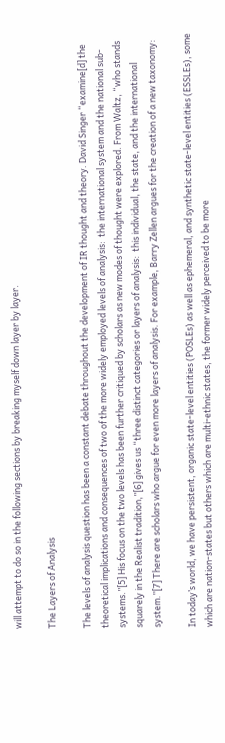will attempt to do so in the following sections by breaking myself down layer by layer.

The Layers of Analysis

The levels of analysis question has been a constant debate throughout the development of IR thought and theory. David Singer “examine[d] the theoretical implications and consequences of two of the more widely employed levels of analysis:  the international system and the national sub-systems.”[5] His focus on the two levels has been further critiqued by scholars as new modes of thought were explored. From Waltz, “who stands squarely in the Realist tradition,”[6] gives us “three distinct categories or layers of analysis:  this individual, the state, and the international system.”[7] There are scholars who argue for even more layers of analysis. For example, Barry Zellen argues for the creation of a new taxonomy:

In today’s world, we have persistent, organic state-level entities (POSLEs) as well as ephemeral, and synthetic state-level entities (ESSLEs), some which are nation-states but others which are multi-ethnic states, the former widely perceived to be more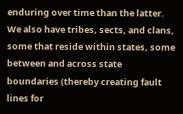enduring over time than the latter. We also have tribes, sects, and clans, some that reside within states, some between and across state boundaries (thereby creating fault lines for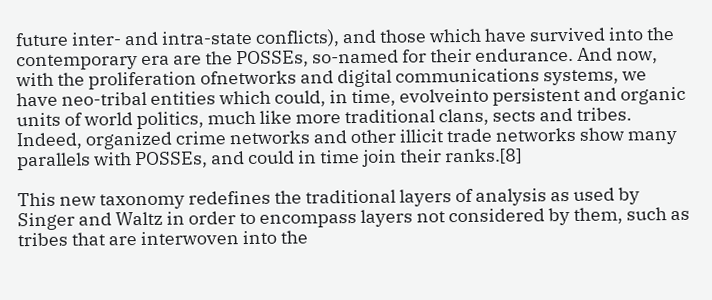future inter- and intra-state conflicts), and those which have survived into the contemporary era are the POSSEs, so-named for their endurance. And now, with the proliferation ofnetworks and digital communications systems, we have neo-tribal entities which could, in time, evolveinto persistent and organic units of world politics, much like more traditional clans, sects and tribes. Indeed, organized crime networks and other illicit trade networks show many parallels with POSSEs, and could in time join their ranks.[8]

This new taxonomy redefines the traditional layers of analysis as used by Singer and Waltz in order to encompass layers not considered by them, such as tribes that are interwoven into the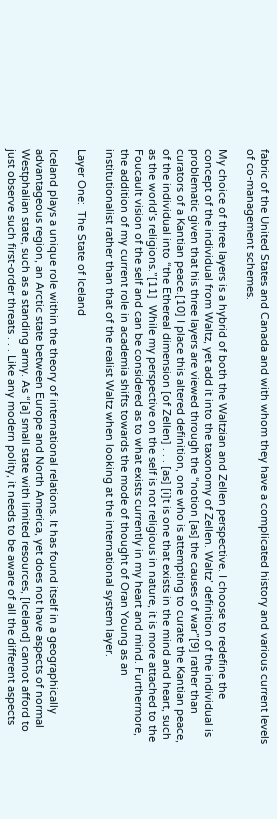fabric of the United States and Canada and with whom they have a complicated history and various current levels of co-management schemes.

My choice of three layers is a hybrid of both the Waltzian and Zellen perspective. I choose to redefine the concept of the individual from Waltz, yet add it into the taxonomy of Zellen. Waltz’ definition of the individual is problematic given that his three layers are viewed through the “notion [as] the causes of war”[9] rather than curators of a Kantian peace.[10] I place this altered definition, one who is attempting to curate the Kantian peace, of the individual into “the Ethereal dimension [of Zellen] . . . [as] [i]t is one that exists in the mind and heart, such as the world’s religions.”[11]  While my perspective on the self is not religious in nature, it is more attached to the Foucault vision of the self and can be considered as to what exists currently in my heart and mind. Furthermore, the addition of my current role in academia shifts towards the mode of thought of Oran Young as an institutionalist rather than that of the realist Waltz when looking at the international system layer.

Layer One:  The State of Iceland

Iceland plays a unique role within the theory of international relations. It has found itself in a geographically advantageous region, an Arctic state between Europe and North America, yet does not have aspects of normal Westphalian state, such as a standing army. As “[a] small state with limited resources, [Iceland] cannot afford to just observe such first-order threats . . . Like any modern polity, it needs to be aware of all the different aspects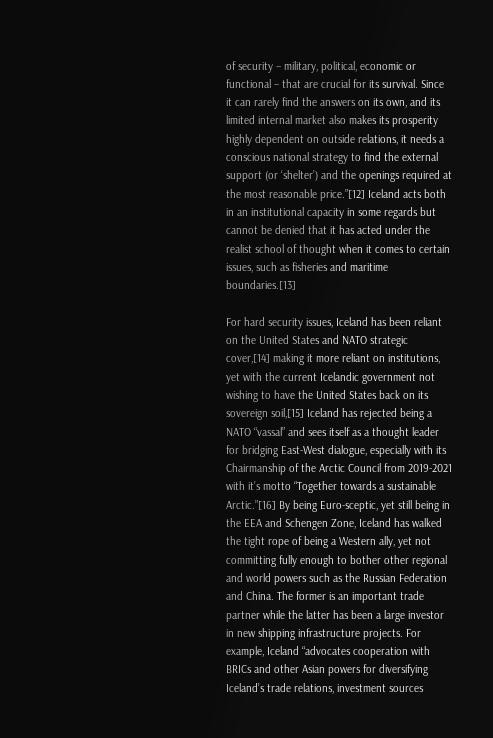of security – military, political, economic or functional – that are crucial for its survival. Since it can rarely find the answers on its own, and its limited internal market also makes its prosperity highly dependent on outside relations, it needs a conscious national strategy to find the external support (or ‘shelter’) and the openings required at the most reasonable price.”[12] Iceland acts both in an institutional capacity in some regards but cannot be denied that it has acted under the realist school of thought when it comes to certain issues, such as fisheries and maritime boundaries.[13]

For hard security issues, Iceland has been reliant on the United States and NATO strategic cover,[14] making it more reliant on institutions, yet with the current Icelandic government not wishing to have the United States back on its sovereign soil,[15] Iceland has rejected being a NATO “vassal” and sees itself as a thought leader for bridging East-West dialogue, especially with its Chairmanship of the Arctic Council from 2019-2021 with it’s motto “Together towards a sustainable Arctic.”[16] By being Euro-sceptic, yet still being in the EEA and Schengen Zone, Iceland has walked the tight rope of being a Western ally, yet not committing fully enough to bother other regional and world powers such as the Russian Federation and China. The former is an important trade partner while the latter has been a large investor in new shipping infrastructure projects. For example, Iceland “advocates cooperation with BRICs and other Asian powers for diversifying Iceland’s trade relations, investment sources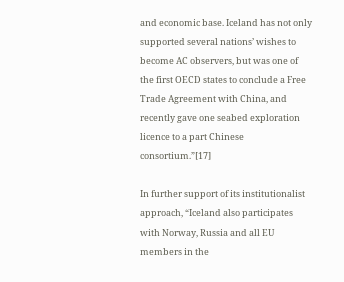and economic base. Iceland has not only supported several nations’ wishes to become AC observers, but was one of the first OECD states to conclude a Free Trade Agreement with China, and recently gave one seabed exploration licence to a part Chinese consortium.”[17]

In further support of its institutionalist approach, “Iceland also participates with Norway, Russia and all EU members in the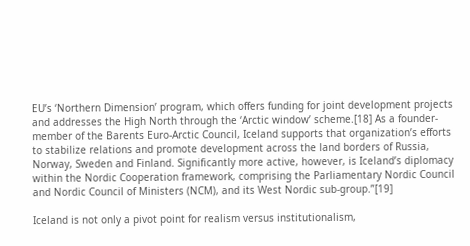EU’s ‘Northern Dimension’ program, which offers funding for joint development projects and addresses the High North through the ‘Arctic window’ scheme.[18] As a founder-member of the Barents Euro-Arctic Council, Iceland supports that organization’s efforts to stabilize relations and promote development across the land borders of Russia, Norway, Sweden and Finland. Significantly more active, however, is Iceland’s diplomacy within the Nordic Cooperation framework, comprising the Parliamentary Nordic Council and Nordic Council of Ministers (NCM), and its West Nordic sub-group.”[19]

Iceland is not only a pivot point for realism versus institutionalism,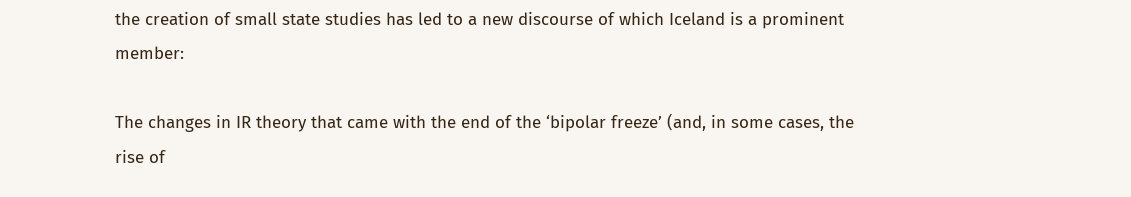the creation of small state studies has led to a new discourse of which Iceland is a prominent member:

The changes in IR theory that came with the end of the ‘bipolar freeze’ (and, in some cases, the rise of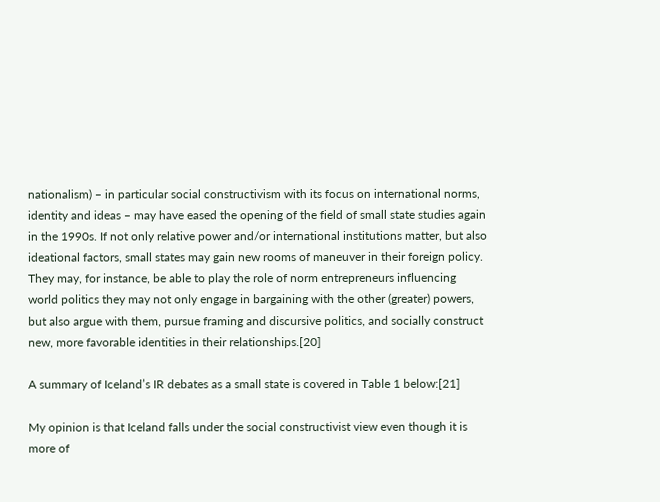nationalism) – in particular social constructivism with its focus on international norms, identity and ideas – may have eased the opening of the field of small state studies again in the 1990s. If not only relative power and/or international institutions matter, but also ideational factors, small states may gain new rooms of maneuver in their foreign policy. They may, for instance, be able to play the role of norm entrepreneurs influencing world politics they may not only engage in bargaining with the other (greater) powers, but also argue with them, pursue framing and discursive politics, and socially construct new, more favorable identities in their relationships.[20]

A summary of Iceland’s IR debates as a small state is covered in Table 1 below:[21]

My opinion is that Iceland falls under the social constructivist view even though it is more of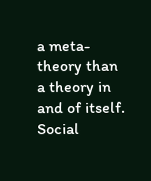a meta-theory than a theory in and of itself. Social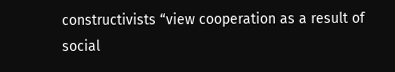constructivists “view cooperation as a result of social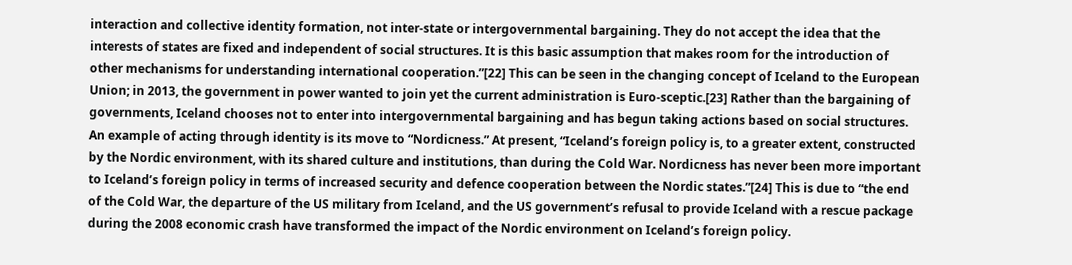interaction and collective identity formation, not inter-state or intergovernmental bargaining. They do not accept the idea that the interests of states are fixed and independent of social structures. It is this basic assumption that makes room for the introduction of other mechanisms for understanding international cooperation.”[22] This can be seen in the changing concept of Iceland to the European Union; in 2013, the government in power wanted to join yet the current administration is Euro-sceptic.[23] Rather than the bargaining of governments, Iceland chooses not to enter into intergovernmental bargaining and has begun taking actions based on social structures. An example of acting through identity is its move to “Nordicness.” At present, “Iceland’s foreign policy is, to a greater extent, constructed by the Nordic environment, with its shared culture and institutions, than during the Cold War. Nordicness has never been more important to Iceland’s foreign policy in terms of increased security and defence cooperation between the Nordic states.”[24] This is due to “the end of the Cold War, the departure of the US military from Iceland, and the US government’s refusal to provide Iceland with a rescue package during the 2008 economic crash have transformed the impact of the Nordic environment on Iceland’s foreign policy.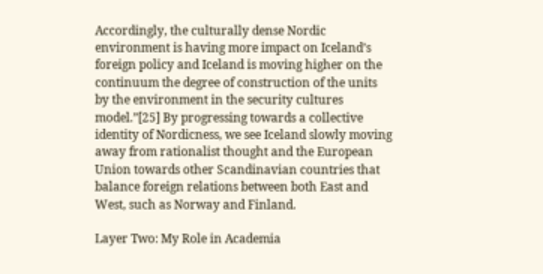Accordingly, the culturally dense Nordic environment is having more impact on Iceland’s foreign policy and Iceland is moving higher on the continuum the degree of construction of the units by the environment in the security cultures model.”[25] By progressing towards a collective identity of Nordicness, we see Iceland slowly moving away from rationalist thought and the European Union towards other Scandinavian countries that balance foreign relations between both East and West, such as Norway and Finland.

Layer Two: My Role in Academia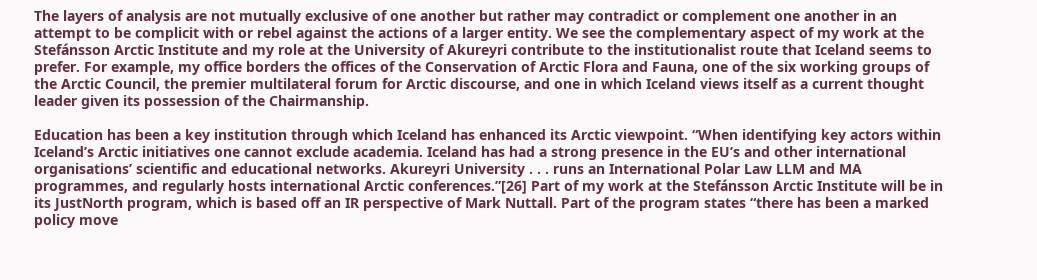The layers of analysis are not mutually exclusive of one another but rather may contradict or complement one another in an attempt to be complicit with or rebel against the actions of a larger entity. We see the complementary aspect of my work at the Stefánsson Arctic Institute and my role at the University of Akureyri contribute to the institutionalist route that Iceland seems to prefer. For example, my office borders the offices of the Conservation of Arctic Flora and Fauna, one of the six working groups of the Arctic Council, the premier multilateral forum for Arctic discourse, and one in which Iceland views itself as a current thought leader given its possession of the Chairmanship.

Education has been a key institution through which Iceland has enhanced its Arctic viewpoint. “When identifying key actors within Iceland’s Arctic initiatives one cannot exclude academia. Iceland has had a strong presence in the EU’s and other international organisations’ scientific and educational networks. Akureyri University . . . runs an International Polar Law LLM and MA programmes, and regularly hosts international Arctic conferences.”[26] Part of my work at the Stefánsson Arctic Institute will be in its JustNorth program, which is based off an IR perspective of Mark Nuttall. Part of the program states “there has been a marked policy move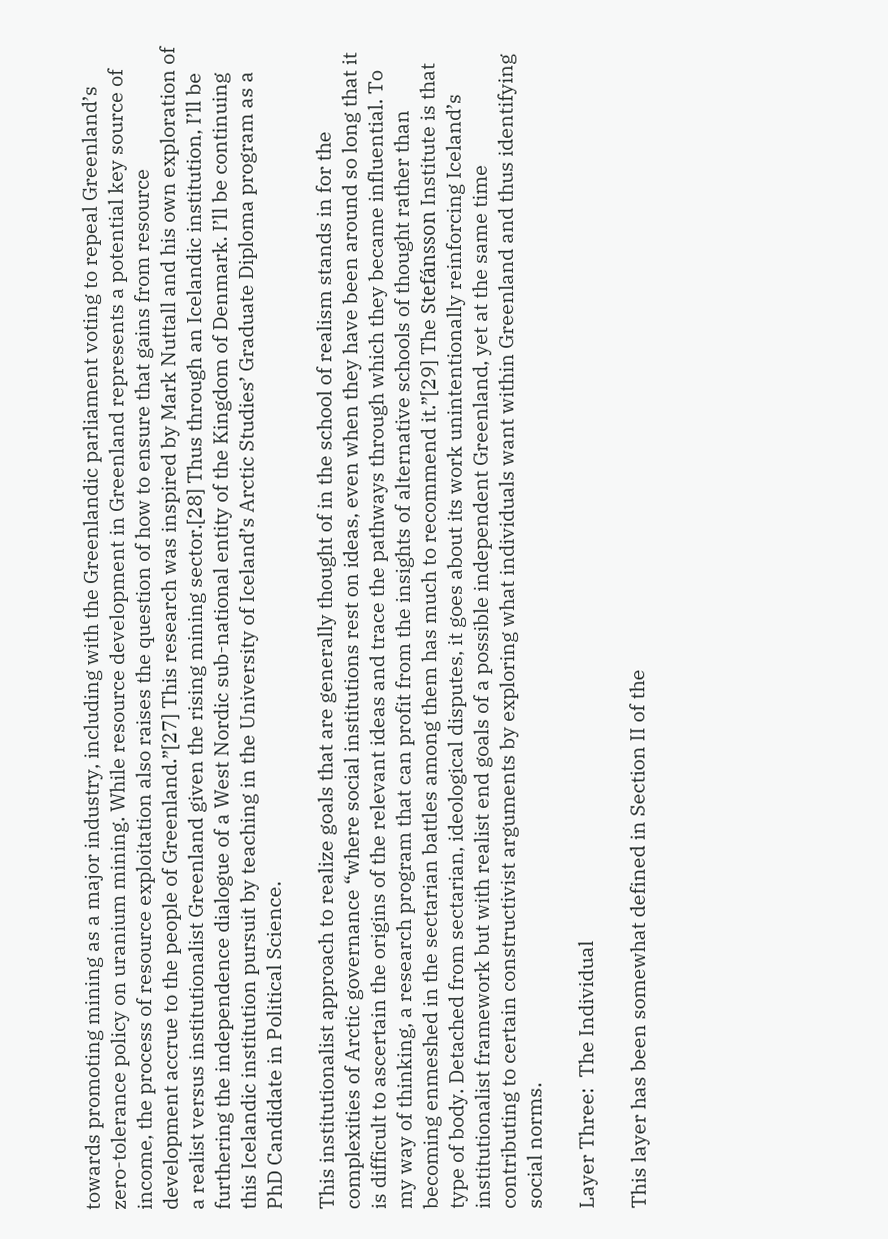towards promoting mining as a major industry, including with the Greenlandic parliament voting to repeal Greenland’s zero-tolerance policy on uranium mining. While resource development in Greenland represents a potential key source of income, the process of resource exploitation also raises the question of how to ensure that gains from resource development accrue to the people of Greenland.”[27] This research was inspired by Mark Nuttall and his own exploration of a realist versus institutionalist Greenland given the rising mining sector.[28] Thus through an Icelandic institution, I’ll be furthering the independence dialogue of a West Nordic sub-national entity of the Kingdom of Denmark. I’ll be continuing this Icelandic institution pursuit by teaching in the University of Iceland’s Arctic Studies’ Graduate Diploma program as a PhD Candidate in Political Science.

This institutionalist approach to realize goals that are generally thought of in the school of realism stands in for the complexities of Arctic governance “where social institutions rest on ideas, even when they have been around so long that it is difficult to ascertain the origins of the relevant ideas and trace the pathways through which they became influential. To my way of thinking, a research program that can profit from the insights of alternative schools of thought rather than becoming enmeshed in the sectarian battles among them has much to recommend it.”[29] The Stefánsson Institute is that type of body. Detached from sectarian, ideological disputes, it goes about its work unintentionally reinforcing Iceland’s institutionalist framework but with realist end goals of a possible independent Greenland, yet at the same time contributing to certain constructivist arguments by exploring what individuals want within Greenland and thus identifying social norms.

Layer Three:  The Individual

This layer has been somewhat defined in Section II of the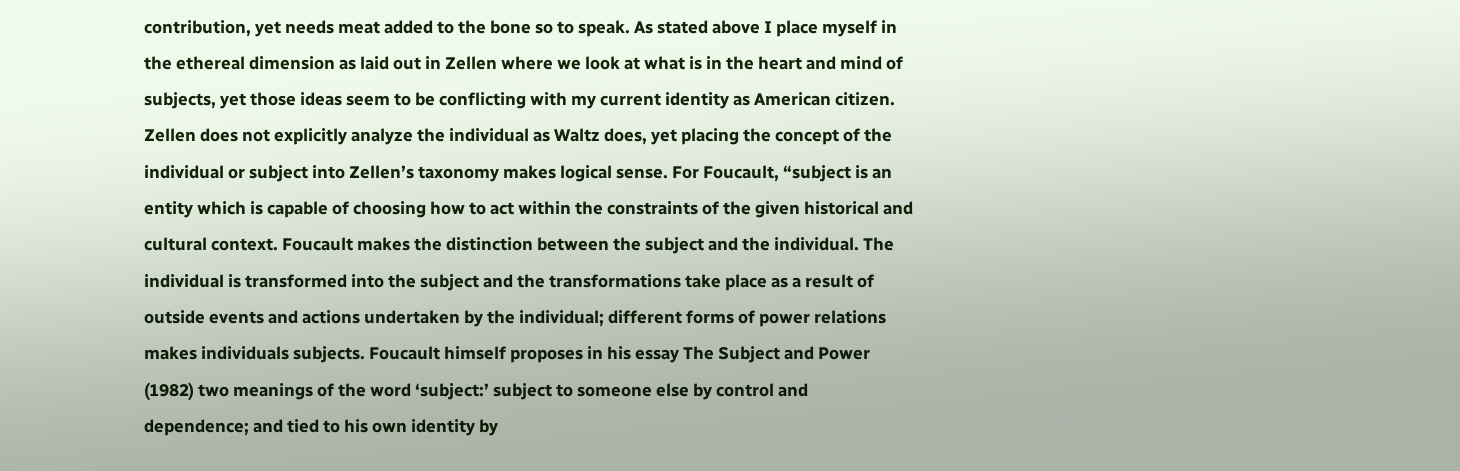contribution, yet needs meat added to the bone so to speak. As stated above I place myself in the ethereal dimension as laid out in Zellen where we look at what is in the heart and mind of subjects, yet those ideas seem to be conflicting with my current identity as American citizen. Zellen does not explicitly analyze the individual as Waltz does, yet placing the concept of the individual or subject into Zellen’s taxonomy makes logical sense. For Foucault, “subject is an entity which is capable of choosing how to act within the constraints of the given historical and cultural context. Foucault makes the distinction between the subject and the individual. The individual is transformed into the subject and the transformations take place as a result of outside events and actions undertaken by the individual; different forms of power relations makes individuals subjects. Foucault himself proposes in his essay The Subject and Power (1982) two meanings of the word ‘subject:’ subject to someone else by control and dependence; and tied to his own identity by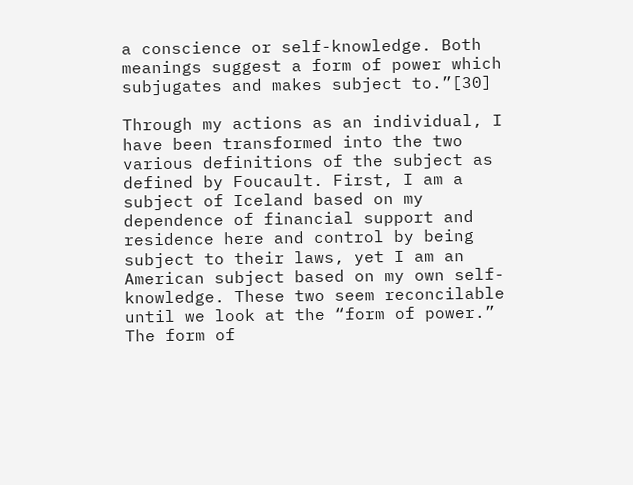a conscience or self-knowledge. Both meanings suggest a form of power which subjugates and makes subject to.”[30]

Through my actions as an individual, I have been transformed into the two various definitions of the subject as defined by Foucault. First, I am a subject of Iceland based on my dependence of financial support and residence here and control by being subject to their laws, yet I am an American subject based on my own self-knowledge. These two seem reconcilable until we look at the “form of power.” The form of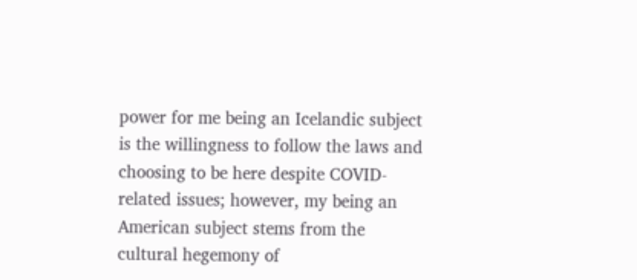power for me being an Icelandic subject is the willingness to follow the laws and choosing to be here despite COVID-related issues; however, my being an American subject stems from the cultural hegemony of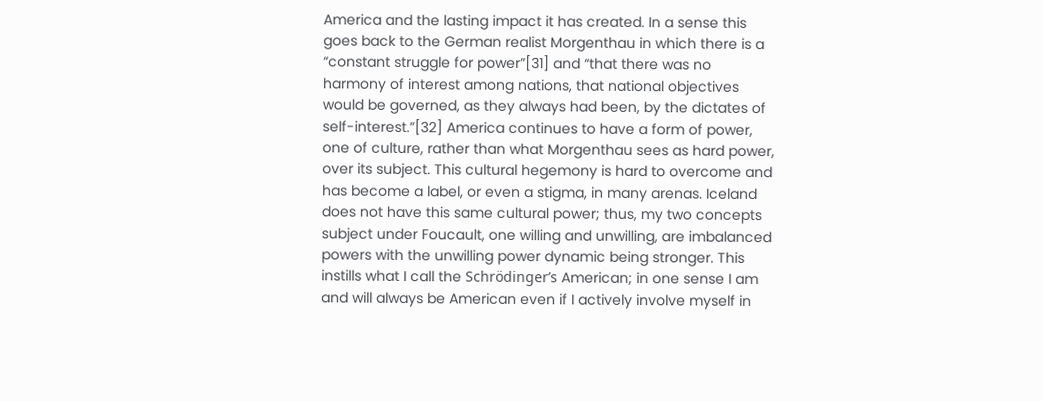America and the lasting impact it has created. In a sense this goes back to the German realist Morgenthau in which there is a “constant struggle for power”[31] and “that there was no harmony of interest among nations, that national objectives would be governed, as they always had been, by the dictates of self-interest.”[32] America continues to have a form of power, one of culture, rather than what Morgenthau sees as hard power, over its subject. This cultural hegemony is hard to overcome and has become a label, or even a stigma, in many arenas. Iceland does not have this same cultural power; thus, my two concepts subject under Foucault, one willing and unwilling, are imbalanced powers with the unwilling power dynamic being stronger. This instills what I call the Schrödinger’s American; in one sense I am and will always be American even if I actively involve myself in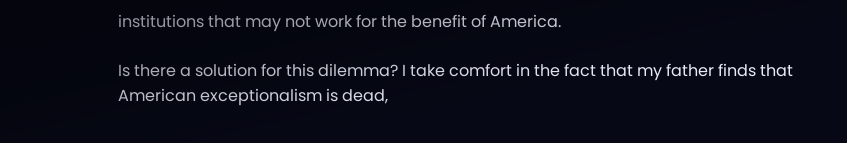institutions that may not work for the benefit of America.

Is there a solution for this dilemma? I take comfort in the fact that my father finds that American exceptionalism is dead,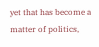yet that has become a matter of politics,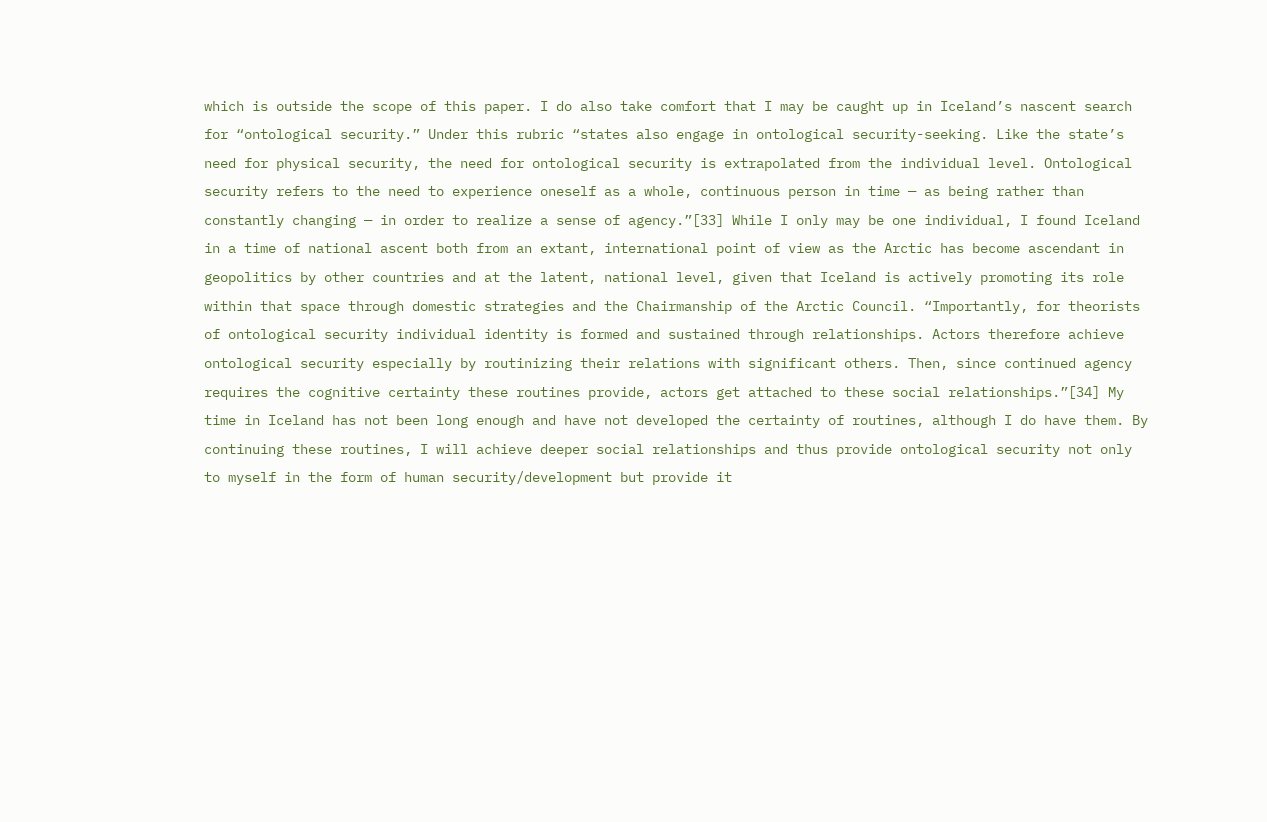which is outside the scope of this paper. I do also take comfort that I may be caught up in Iceland’s nascent search for “ontological security.” Under this rubric “states also engage in ontological security-seeking. Like the state’s need for physical security, the need for ontological security is extrapolated from the individual level. Ontological security refers to the need to experience oneself as a whole, continuous person in time — as being rather than constantly changing — in order to realize a sense of agency.”[33] While I only may be one individual, I found Iceland in a time of national ascent both from an extant, international point of view as the Arctic has become ascendant in geopolitics by other countries and at the latent, national level, given that Iceland is actively promoting its role within that space through domestic strategies and the Chairmanship of the Arctic Council. “Importantly, for theorists of ontological security individual identity is formed and sustained through relationships. Actors therefore achieve ontological security especially by routinizing their relations with significant others. Then, since continued agency requires the cognitive certainty these routines provide, actors get attached to these social relationships.”[34] My time in Iceland has not been long enough and have not developed the certainty of routines, although I do have them. By continuing these routines, I will achieve deeper social relationships and thus provide ontological security not only to myself in the form of human security/development but provide it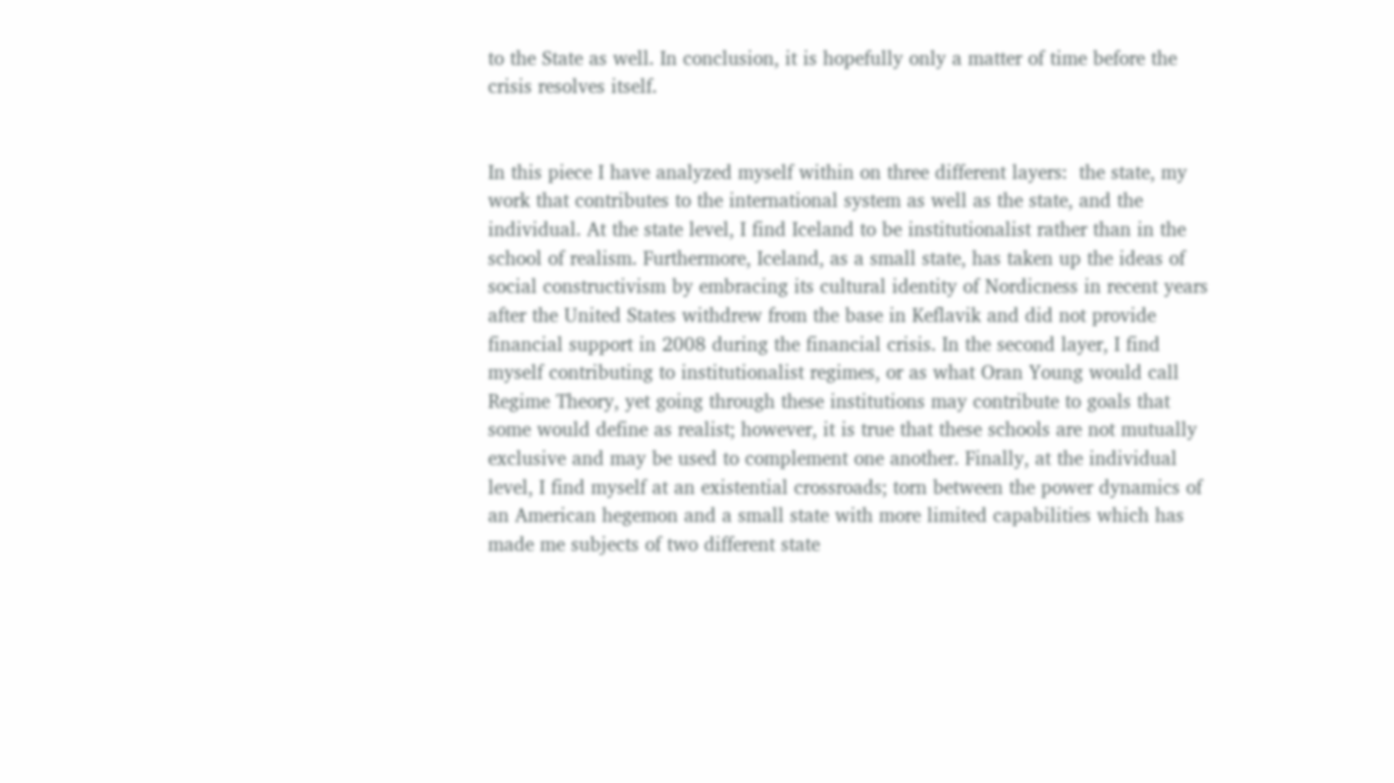to the State as well. In conclusion, it is hopefully only a matter of time before the crisis resolves itself.


In this piece I have analyzed myself within on three different layers:  the state, my work that contributes to the international system as well as the state, and the individual. At the state level, I find Iceland to be institutionalist rather than in the school of realism. Furthermore, Iceland, as a small state, has taken up the ideas of social constructivism by embracing its cultural identity of Nordicness in recent years after the United States withdrew from the base in Keflavik and did not provide financial support in 2008 during the financial crisis. In the second layer, I find myself contributing to institutionalist regimes, or as what Oran Young would call Regime Theory, yet going through these institutions may contribute to goals that some would define as realist; however, it is true that these schools are not mutually exclusive and may be used to complement one another. Finally, at the individual level, I find myself at an existential crossroads; torn between the power dynamics of an American hegemon and a small state with more limited capabilities which has made me subjects of two different state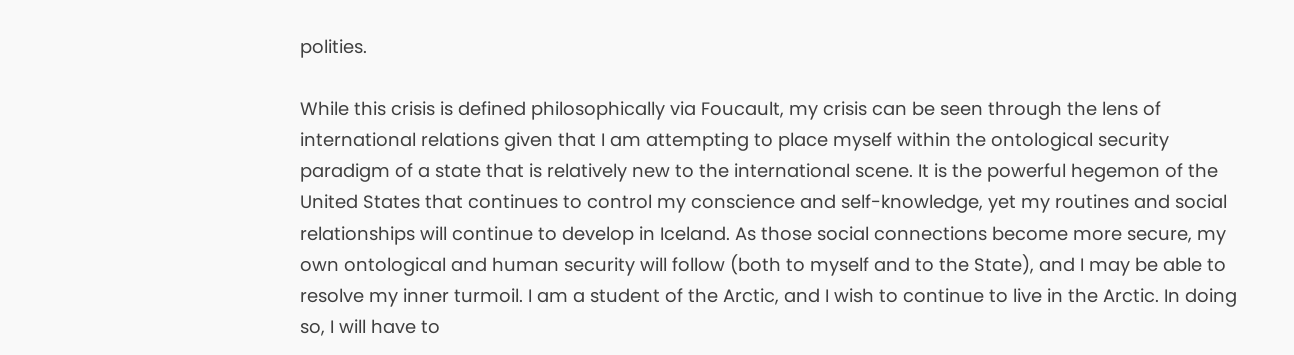polities.

While this crisis is defined philosophically via Foucault, my crisis can be seen through the lens of international relations given that I am attempting to place myself within the ontological security paradigm of a state that is relatively new to the international scene. It is the powerful hegemon of the United States that continues to control my conscience and self-knowledge, yet my routines and social relationships will continue to develop in Iceland. As those social connections become more secure, my own ontological and human security will follow (both to myself and to the State), and I may be able to resolve my inner turmoil. I am a student of the Arctic, and I wish to continue to live in the Arctic. In doing so, I will have to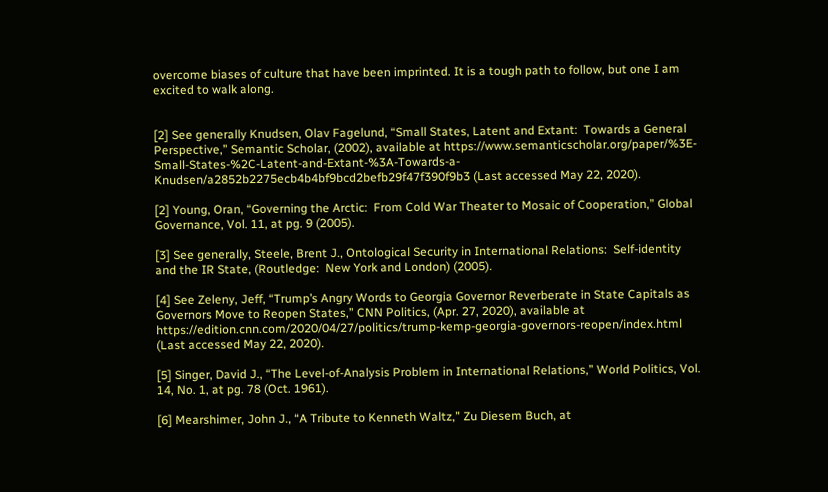overcome biases of culture that have been imprinted. It is a tough path to follow, but one I am excited to walk along.


[2] See generally Knudsen, Olav Fagelund, “Small States, Latent and Extant:  Towards a General Perspective,” Semantic Scholar, (2002), available at https://www.semanticscholar.org/paper/%3E-Small-States-%2C-Latent-and-Extant-%3A-Towards-a-Knudsen/a2852b2275ecb4b4bf9bcd2befb29f47f390f9b3 (Last accessed May 22, 2020).

[2] Young, Oran, “Governing the Arctic:  From Cold War Theater to Mosaic of Cooperation,” Global Governance, Vol. 11, at pg. 9 (2005).

[3] See generally, Steele, Brent J., Ontological Security in International Relations:  Self-identity and the IR State, (Routledge:  New York and London) (2005).

[4] See Zeleny, Jeff, “Trump’s Angry Words to Georgia Governor Reverberate in State Capitals as Governors Move to Reopen States,” CNN Politics, (Apr. 27, 2020), available at https://edition.cnn.com/2020/04/27/politics/trump-kemp-georgia-governors-reopen/index.html (Last accessed May 22, 2020).

[5] Singer, David J., “The Level-of-Analysis Problem in International Relations,” World Politics, Vol. 14, No. 1, at pg. 78 (Oct. 1961).

[6] Mearshimer, John J., “A Tribute to Kenneth Waltz,” Zu Diesem Buch, at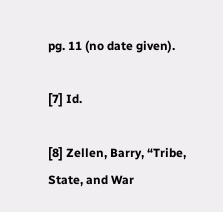pg. 11 (no date given).

[7] Id.

[8] Zellen, Barry, “Tribe, State, and War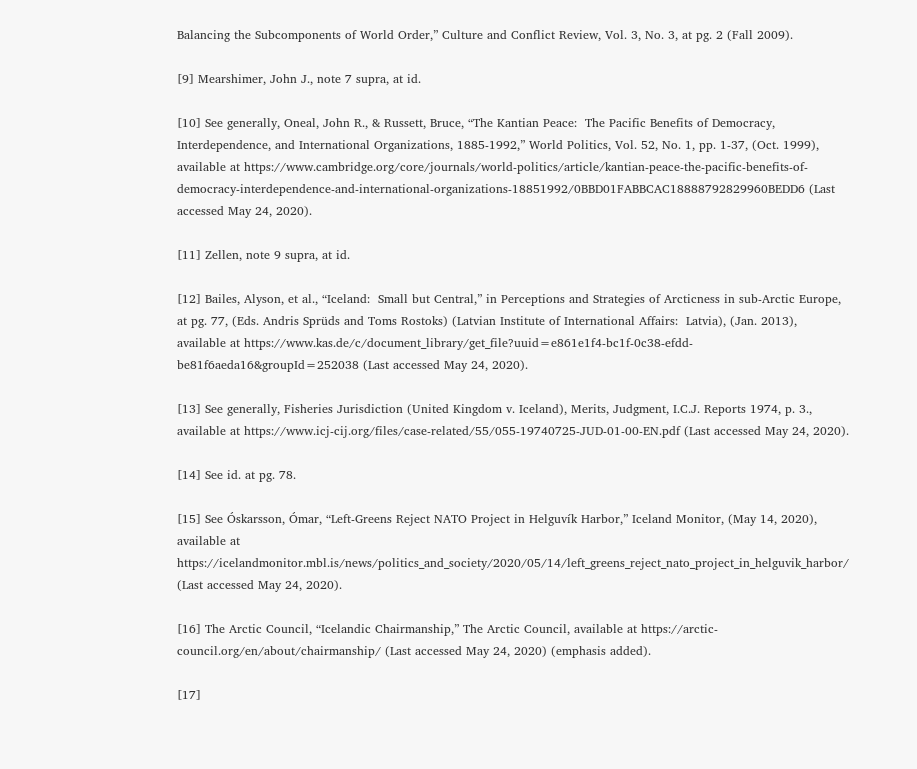Balancing the Subcomponents of World Order,” Culture and Conflict Review, Vol. 3, No. 3, at pg. 2 (Fall 2009).

[9] Mearshimer, John J., note 7 supra, at id.

[10] See generally, Oneal, John R., & Russett, Bruce, “The Kantian Peace:  The Pacific Benefits of Democracy, Interdependence, and International Organizations, 1885-1992,” World Politics, Vol. 52, No. 1, pp. 1-37, (Oct. 1999), available at https://www.cambridge.org/core/journals/world-politics/article/kantian-peace-the-pacific-benefits-of-democracy-interdependence-and-international-organizations-18851992/0BBD01FABBCAC18888792829960BEDD6 (Last accessed May 24, 2020).

[11] Zellen, note 9 supra, at id.

[12] Bailes, Alyson, et al., “Iceland:  Small but Central,” in Perceptions and Strategies of Arcticness in sub-Arctic Europe, at pg. 77, (Eds. Andris Sprüds and Toms Rostoks) (Latvian Institute of International Affairs:  Latvia), (Jan. 2013), available at https://www.kas.de/c/document_library/get_file?uuid=e861e1f4-bc1f-0c38-efdd-be81f6aeda16&groupId=252038 (Last accessed May 24, 2020).

[13] See generally, Fisheries Jurisdiction (United Kingdom v. Iceland), Merits, Judgment, I.C.J. Reports 1974, p. 3., available at https://www.icj-cij.org/files/case-related/55/055-19740725-JUD-01-00-EN.pdf (Last accessed May 24, 2020).

[14] See id. at pg. 78.

[15] See Óskarsson, Ómar, “Left-Greens Reject NATO Project in Helguvík Harbor,” Iceland Monitor, (May 14, 2020), available at https://icelandmonitor.mbl.is/news/politics_and_society/2020/05/14/left_greens_reject_nato_project_in_helguvik_harbor/ (Last accessed May 24, 2020).

[16] The Arctic Council, “Icelandic Chairmanship,” The Arctic Council, available at https://arctic-council.org/en/about/chairmanship/ (Last accessed May 24, 2020) (emphasis added).

[17]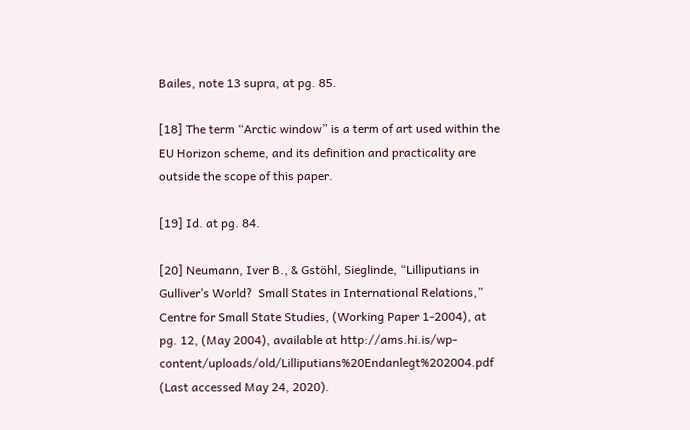Bailes, note 13 supra, at pg. 85.

[18] The term “Arctic window” is a term of art used within the EU Horizon scheme, and its definition and practicality are outside the scope of this paper.

[19] Id. at pg. 84.

[20] Neumann, Iver B., & Gstöhl, Sieglinde, “Lilliputians in Gulliver’s World?  Small States in International Relations,” Centre for Small State Studies, (Working Paper 1-2004), at pg. 12, (May 2004), available at http://ams.hi.is/wp-content/uploads/old/Lilliputians%20Endanlegt%202004.pdf (Last accessed May 24, 2020).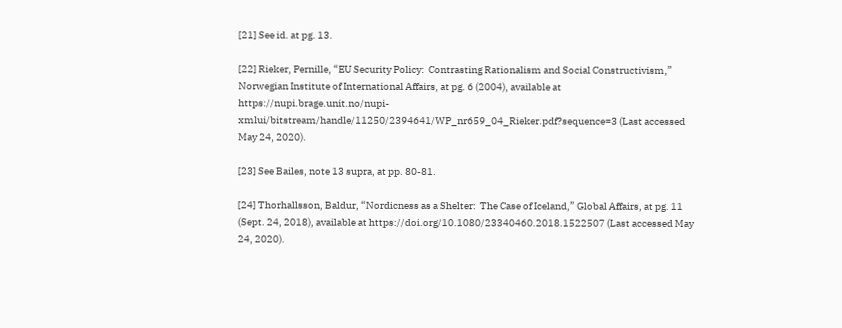[21] See id. at pg. 13.

[22] Rieker, Pernille, “EU Security Policy:  Contrasting Rationalism and Social Constructivism,” Norwegian Institute of International Affairs, at pg. 6 (2004), available at https://nupi.brage.unit.no/nupi-xmlui/bitstream/handle/11250/2394641/WP_nr659_04_Rieker.pdf?sequence=3 (Last accessed May 24, 2020).

[23] See Bailes, note 13 supra, at pp. 80-81.

[24] Thorhallsson, Baldur, “Nordicness as a Shelter:  The Case of Iceland,” Global Affairs, at pg. 11 (Sept. 24, 2018), available at https://doi.org/10.1080/23340460.2018.1522507 (Last accessed May 24, 2020).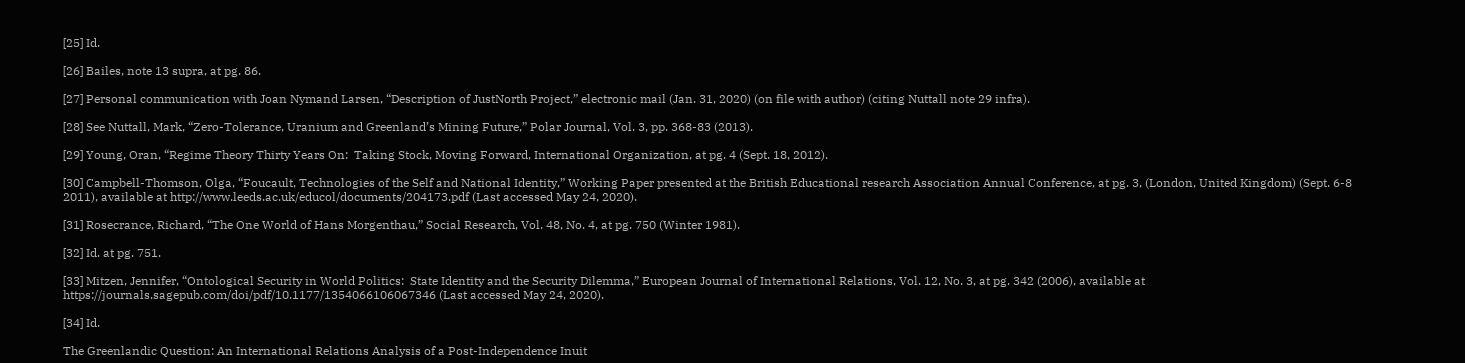[25] Id.

[26] Bailes, note 13 supra, at pg. 86.

[27] Personal communication with Joan Nymand Larsen, “Description of JustNorth Project,” electronic mail (Jan. 31, 2020) (on file with author) (citing Nuttall note 29 infra).

[28] See Nuttall, Mark, “Zero-Tolerance, Uranium and Greenland’s Mining Future,” Polar Journal, Vol. 3, pp. 368-83 (2013).

[29] Young, Oran, “Regime Theory Thirty Years On:  Taking Stock, Moving Forward, International Organization, at pg. 4 (Sept. 18, 2012).

[30] Campbell-Thomson, Olga, “Foucault, Technologies of the Self and National Identity,” Working Paper presented at the British Educational research Association Annual Conference, at pg. 3, (London, United Kingdom) (Sept. 6-8 2011), available at http://www.leeds.ac.uk/educol/documents/204173.pdf (Last accessed May 24, 2020).

[31] Rosecrance, Richard, “The One World of Hans Morgenthau,” Social Research, Vol. 48, No. 4, at pg. 750 (Winter 1981).

[32] Id. at pg. 751.

[33] Mitzen, Jennifer, “Ontological Security in World Politics:  State Identity and the Security Dilemma,” European Journal of International Relations, Vol. 12, No. 3, at pg. 342 (2006), available at https://journals.sagepub.com/doi/pdf/10.1177/1354066106067346 (Last accessed May 24, 2020).

[34] Id.

The Greenlandic Question: An International Relations Analysis of a Post-Independence Inuit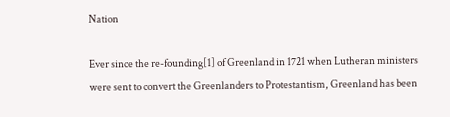Nation

Ever since the re-founding[1] of Greenland in 1721 when Lutheran ministers were sent to convert the Greenlanders to Protestantism, Greenland has been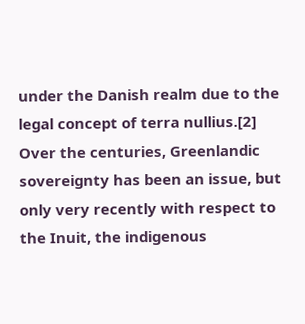under the Danish realm due to the legal concept of terra nullius.[2] Over the centuries, Greenlandic sovereignty has been an issue, but only very recently with respect to the Inuit, the indigenous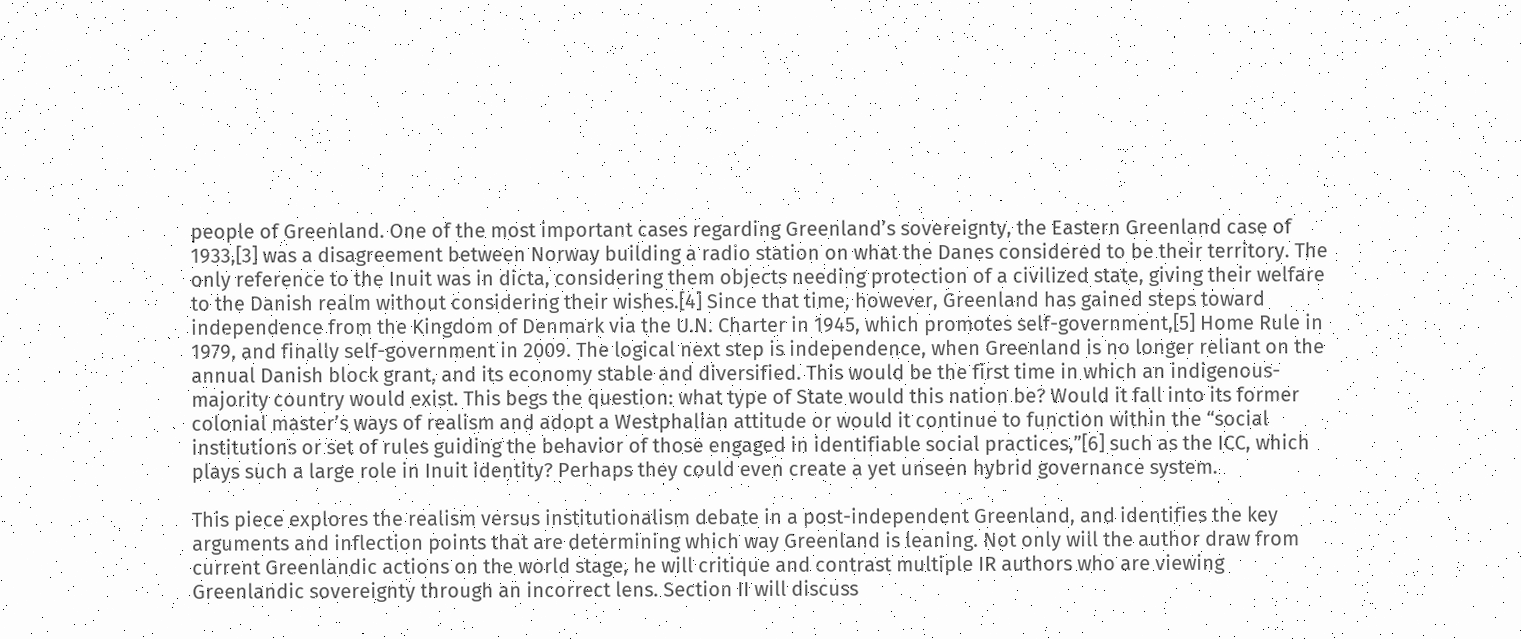people of Greenland. One of the most important cases regarding Greenland’s sovereignty, the Eastern Greenland case of 1933,[3] was a disagreement between Norway building a radio station on what the Danes considered to be their territory. The only reference to the Inuit was in dicta, considering them objects needing protection of a civilized state, giving their welfare to the Danish realm without considering their wishes.[4] Since that time, however, Greenland has gained steps toward independence from the Kingdom of Denmark via the U.N. Charter in 1945, which promotes self-government,[5] Home Rule in 1979, and finally self-government in 2009. The logical next step is independence, when Greenland is no longer reliant on the annual Danish block grant, and its economy stable and diversified. This would be the first time in which an indigenous-majority country would exist. This begs the question: what type of State would this nation be? Would it fall into its former colonial master’s ways of realism and adopt a Westphalian attitude or would it continue to function within the “social institutions or set of rules guiding the behavior of those engaged in identifiable social practices,”[6] such as the ICC, which plays such a large role in Inuit identity? Perhaps they could even create a yet unseen hybrid governance system.

This piece explores the realism versus institutionalism debate in a post-independent Greenland, and identifies the key arguments and inflection points that are determining which way Greenland is leaning. Not only will the author draw from current Greenlandic actions on the world stage, he will critique and contrast multiple IR authors who are viewing Greenlandic sovereignty through an incorrect lens. Section II will discuss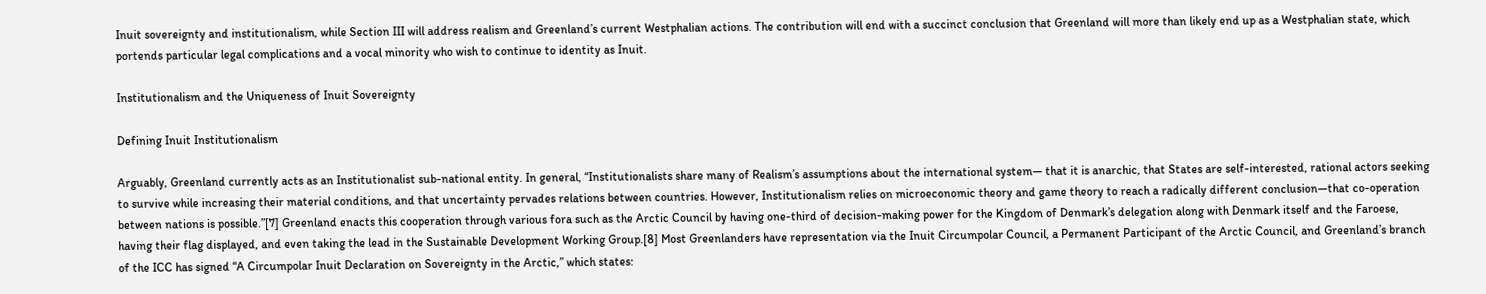Inuit sovereignty and institutionalism, while Section III will address realism and Greenland’s current Westphalian actions. The contribution will end with a succinct conclusion that Greenland will more than likely end up as a Westphalian state, which portends particular legal complications and a vocal minority who wish to continue to identity as Inuit.

Institutionalism and the Uniqueness of Inuit Sovereignty

Defining Inuit Institutionalism

Arguably, Greenland currently acts as an Institutionalist sub-national entity. In general, “Institutionalists share many of Realism’s assumptions about the international system— that it is anarchic, that States are self-interested, rational actors seeking to survive while increasing their material conditions, and that uncertainty pervades relations between countries. However, Institutionalism relies on microeconomic theory and game theory to reach a radically different conclusion—that co-operation between nations is possible.”[7] Greenland enacts this cooperation through various fora such as the Arctic Council by having one-third of decision-making power for the Kingdom of Denmark’s delegation along with Denmark itself and the Faroese, having their flag displayed, and even taking the lead in the Sustainable Development Working Group.[8] Most Greenlanders have representation via the Inuit Circumpolar Council, a Permanent Participant of the Arctic Council, and Greenland’s branch of the ICC has signed “A Circumpolar Inuit Declaration on Sovereignty in the Arctic,” which states: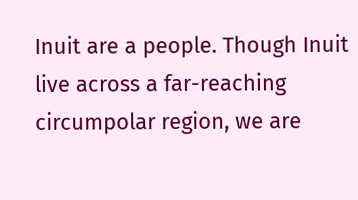Inuit are a people. Though Inuit live across a far-reaching circumpolar region, we are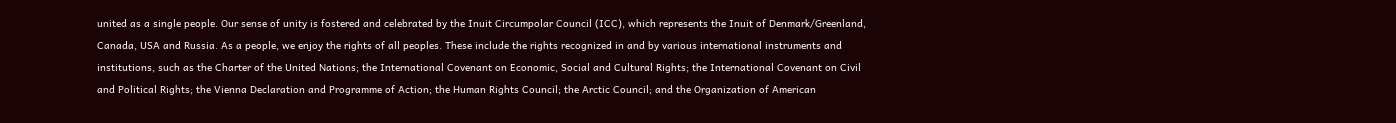united as a single people. Our sense of unity is fostered and celebrated by the Inuit Circumpolar Council (ICC), which represents the Inuit of Denmark/Greenland, Canada, USA and Russia. As a people, we enjoy the rights of all peoples. These include the rights recognized in and by various international instruments and institutions, such as the Charter of the United Nations; the International Covenant on Economic, Social and Cultural Rights; the International Covenant on Civil and Political Rights; the Vienna Declaration and Programme of Action; the Human Rights Council; the Arctic Council; and the Organization of American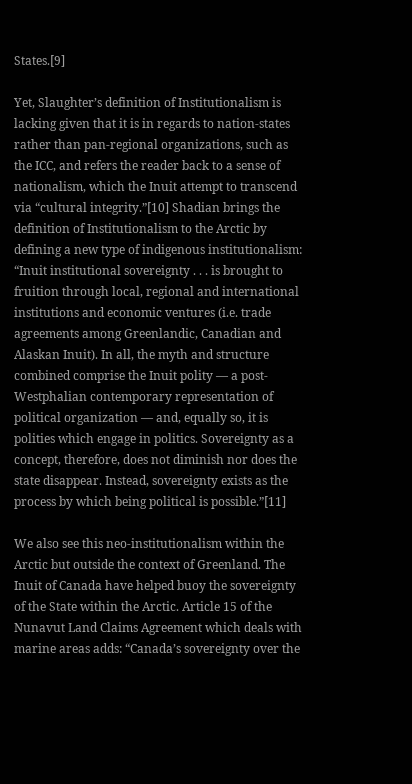States.[9]

Yet, Slaughter’s definition of Institutionalism is lacking given that it is in regards to nation-states rather than pan-regional organizations, such as the ICC, and refers the reader back to a sense of nationalism, which the Inuit attempt to transcend via “cultural integrity.”[10] Shadian brings the definition of Institutionalism to the Arctic by defining a new type of indigenous institutionalism: “Inuit institutional sovereignty . . . is brought to fruition through local, regional and international institutions and economic ventures (i.e. trade agreements among Greenlandic, Canadian and Alaskan Inuit). In all, the myth and structure combined comprise the Inuit polity — a post-Westphalian contemporary representation of political organization — and, equally so, it is polities which engage in politics. Sovereignty as a concept, therefore, does not diminish nor does the state disappear. Instead, sovereignty exists as the process by which being political is possible.”[11]

We also see this neo-institutionalism within the Arctic but outside the context of Greenland. The Inuit of Canada have helped buoy the sovereignty of the State within the Arctic. Article 15 of the Nunavut Land Claims Agreement which deals with marine areas adds: “Canada’s sovereignty over the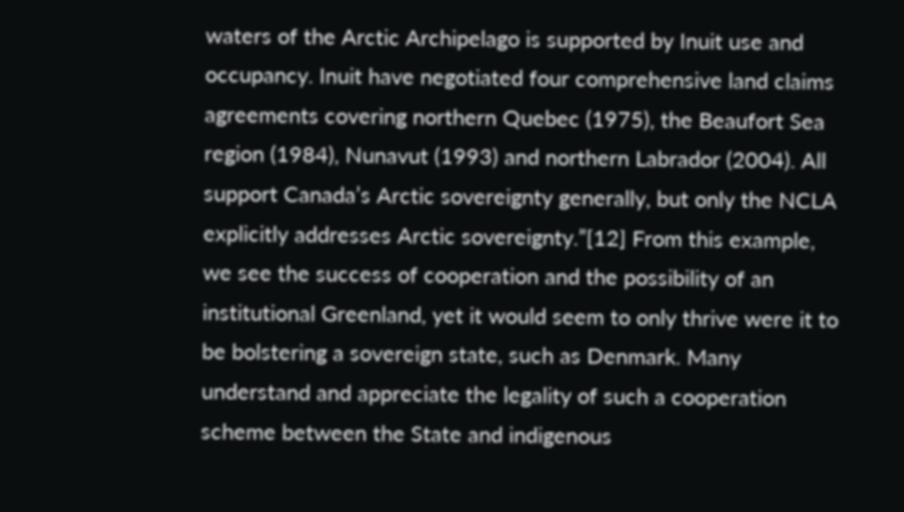waters of the Arctic Archipelago is supported by Inuit use and occupancy. Inuit have negotiated four comprehensive land claims agreements covering northern Quebec (1975), the Beaufort Sea region (1984), Nunavut (1993) and northern Labrador (2004). All support Canada’s Arctic sovereignty generally, but only the NCLA explicitly addresses Arctic sovereignty.”[12] From this example, we see the success of cooperation and the possibility of an institutional Greenland, yet it would seem to only thrive were it to be bolstering a sovereign state, such as Denmark. Many understand and appreciate the legality of such a cooperation scheme between the State and indigenous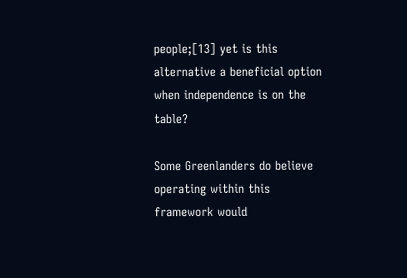people;[13] yet is this alternative a beneficial option when independence is on the table?

Some Greenlanders do believe operating within this framework would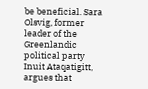be beneficial. Sara Olsvig, former leader of the Greenlandic political party Inuit Ataqatigitt, argues that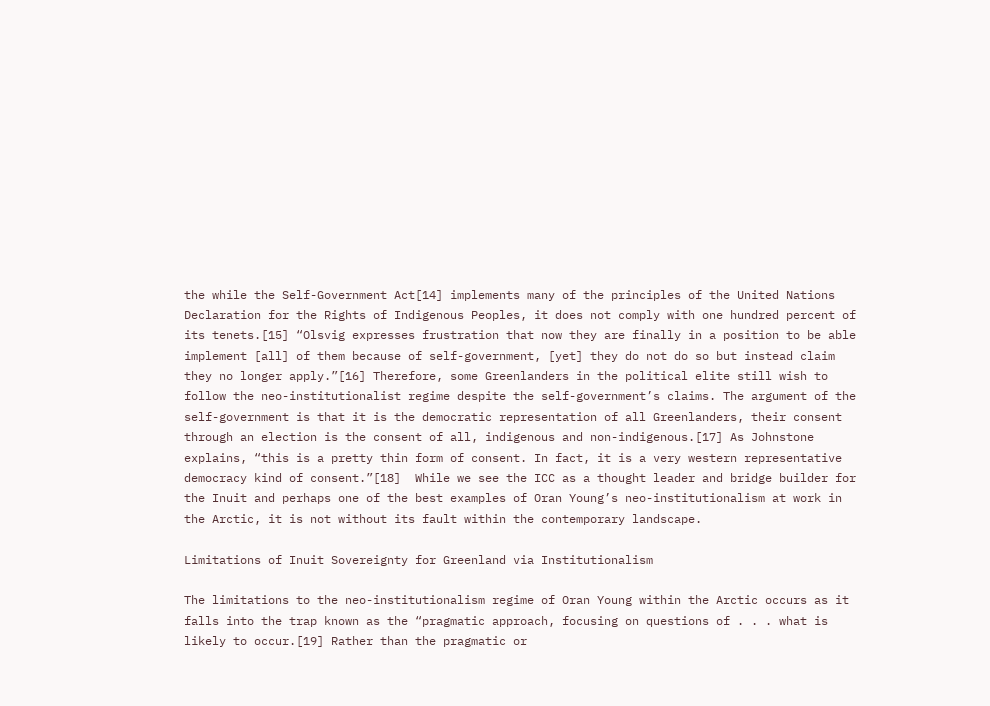the while the Self-Government Act[14] implements many of the principles of the United Nations Declaration for the Rights of Indigenous Peoples, it does not comply with one hundred percent of its tenets.[15] “Olsvig expresses frustration that now they are finally in a position to be able implement [all] of them because of self-government, [yet] they do not do so but instead claim they no longer apply.”[16] Therefore, some Greenlanders in the political elite still wish to follow the neo-institutionalist regime despite the self-government’s claims. The argument of the self-government is that it is the democratic representation of all Greenlanders, their consent through an election is the consent of all, indigenous and non-indigenous.[17] As Johnstone explains, “this is a pretty thin form of consent. In fact, it is a very western representative democracy kind of consent.”[18]  While we see the ICC as a thought leader and bridge builder for the Inuit and perhaps one of the best examples of Oran Young’s neo-institutionalism at work in the Arctic, it is not without its fault within the contemporary landscape.

Limitations of Inuit Sovereignty for Greenland via Institutionalism

The limitations to the neo-institutionalism regime of Oran Young within the Arctic occurs as it falls into the trap known as the “pragmatic approach, focusing on questions of . . . what is likely to occur.[19] Rather than the pragmatic or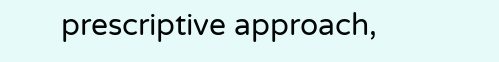prescriptive approach,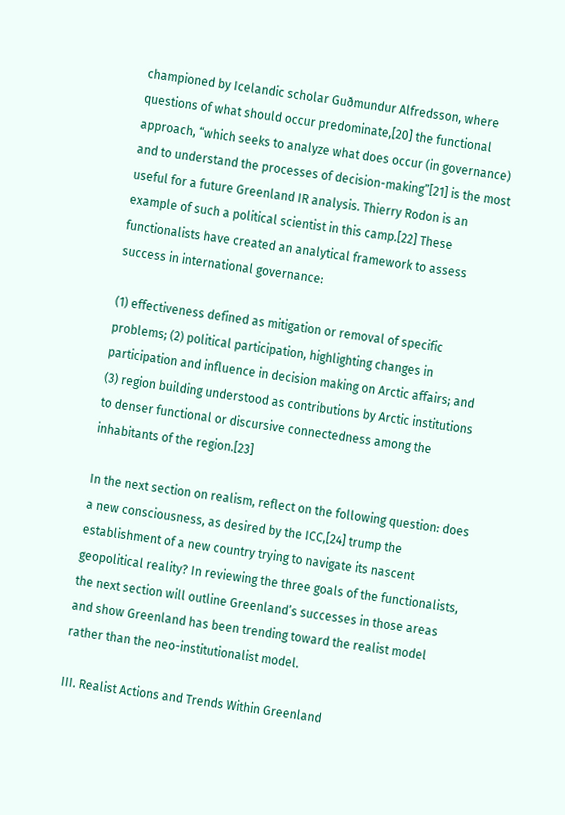championed by Icelandic scholar Guðmundur Alfredsson, where questions of what should occur predominate,[20] the functional approach, “which seeks to analyze what does occur (in governance) and to understand the processes of decision-making”[21] is the most useful for a future Greenland IR analysis. Thierry Rodon is an example of such a political scientist in this camp.[22] These functionalists have created an analytical framework to assess success in international governance:

(1) effectiveness defined as mitigation or removal of specific problems; (2) political participation, highlighting changes in participation and influence in decision making on Arctic affairs; and (3) region building understood as contributions by Arctic institutions to denser functional or discursive connectedness among the inhabitants of the region.[23]

In the next section on realism, reflect on the following question: does a new consciousness, as desired by the ICC,[24] trump the establishment of a new country trying to navigate its nascent geopolitical reality? In reviewing the three goals of the functionalists, the next section will outline Greenland’s successes in those areas and show Greenland has been trending toward the realist model rather than the neo-institutionalist model.

III. Realist Actions and Trends Within Greenland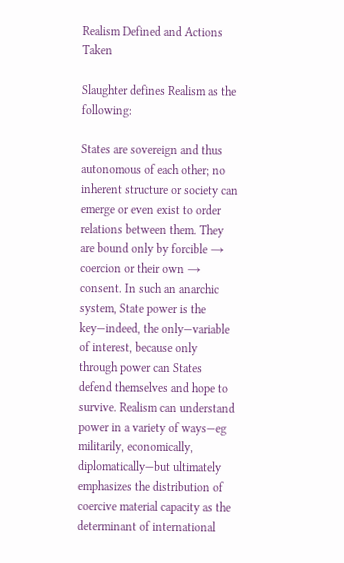Realism Defined and Actions Taken

Slaughter defines Realism as the following:

States are sovereign and thus autonomous of each other; no inherent structure or society can emerge or even exist to order relations between them. They are bound only by forcible → coercion or their own → consent. In such an anarchic system, State power is the key—indeed, the only—variable of interest, because only through power can States defend themselves and hope to survive. Realism can understand power in a variety of ways—eg militarily, economically, diplomatically—but ultimately emphasizes the distribution of coercive material capacity as the determinant of international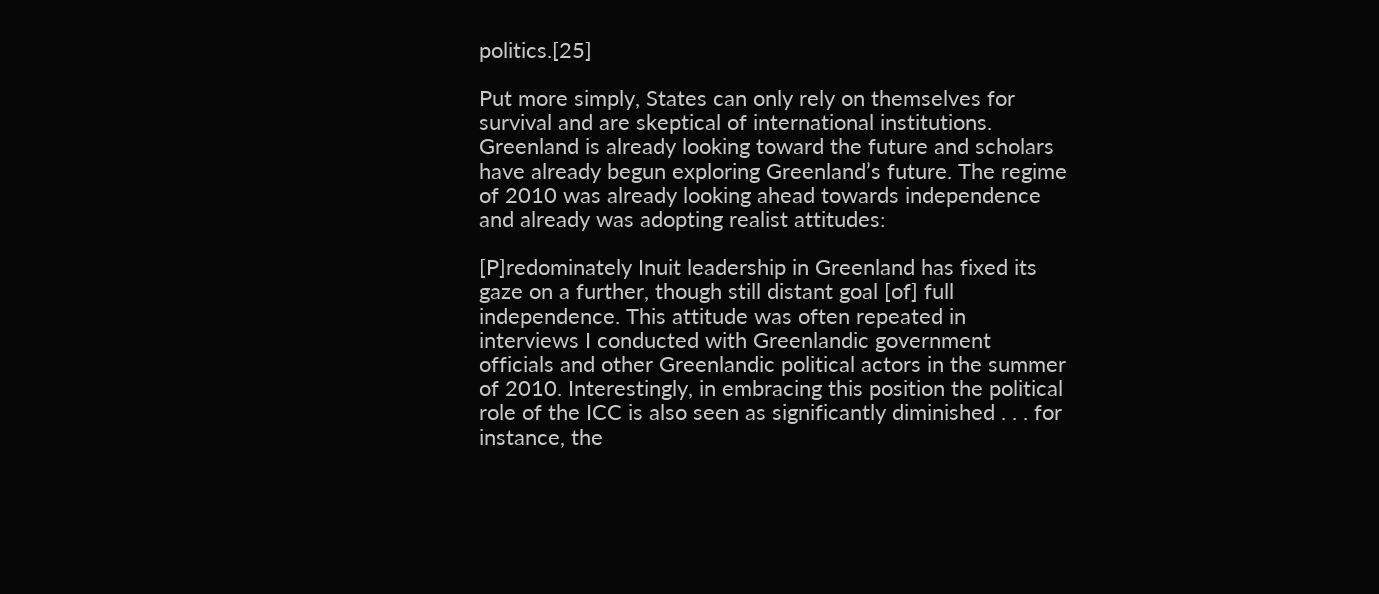politics.[25]

Put more simply, States can only rely on themselves for survival and are skeptical of international institutions. Greenland is already looking toward the future and scholars have already begun exploring Greenland’s future. The regime of 2010 was already looking ahead towards independence and already was adopting realist attitudes:

[P]redominately Inuit leadership in Greenland has fixed its gaze on a further, though still distant goal [of] full independence. This attitude was often repeated in interviews I conducted with Greenlandic government officials and other Greenlandic political actors in the summer of 2010. Interestingly, in embracing this position the political role of the ICC is also seen as significantly diminished . . . for instance, the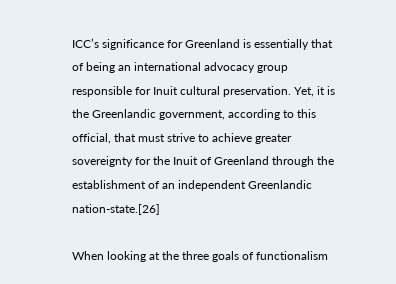ICC’s significance for Greenland is essentially that of being an international advocacy group responsible for Inuit cultural preservation. Yet, it is the Greenlandic government, according to this official, that must strive to achieve greater sovereignty for the Inuit of Greenland through the establishment of an independent Greenlandic nation-state.[26]

When looking at the three goals of functionalism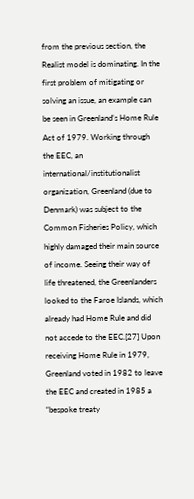from the previous section, the Realist model is dominating. In the first problem of mitigating or solving an issue, an example can be seen in Greenland’s Home Rule Act of 1979. Working through the EEC, an international/institutionalist organization, Greenland (due to Denmark) was subject to the Common Fisheries Policy, which highly damaged their main source of income. Seeing their way of life threatened, the Greenlanders looked to the Faroe Islands, which already had Home Rule and did not accede to the EEC.[27] Upon receiving Home Rule in 1979, Greenland voted in 1982 to leave the EEC and created in 1985 a “bespoke treaty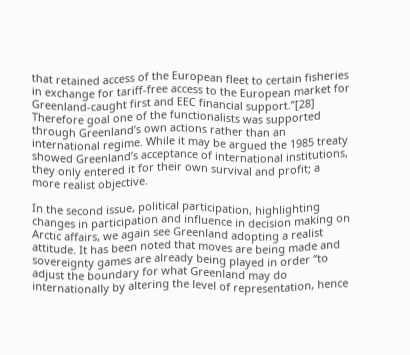that retained access of the European fleet to certain fisheries in exchange for tariff-free access to the European market for Greenland-caught first and EEC financial support.”[28] Therefore goal one of the functionalists was supported through Greenland’s own actions rather than an international regime. While it may be argued the 1985 treaty showed Greenland’s acceptance of international institutions, they only entered it for their own survival and profit; a more realist objective.

In the second issue, political participation, highlighting changes in participation and influence in decision making on Arctic affairs, we again see Greenland adopting a realist attitude. It has been noted that moves are being made and sovereignty games are already being played in order “to adjust the boundary for what Greenland may do internationally by altering the level of representation, hence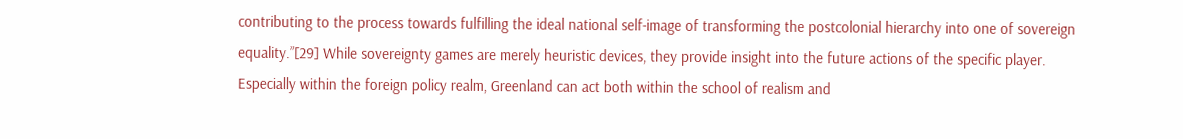contributing to the process towards fulfilling the ideal national self-image of transforming the postcolonial hierarchy into one of sovereign equality.”[29] While sovereignty games are merely heuristic devices, they provide insight into the future actions of the specific player. Especially within the foreign policy realm, Greenland can act both within the school of realism and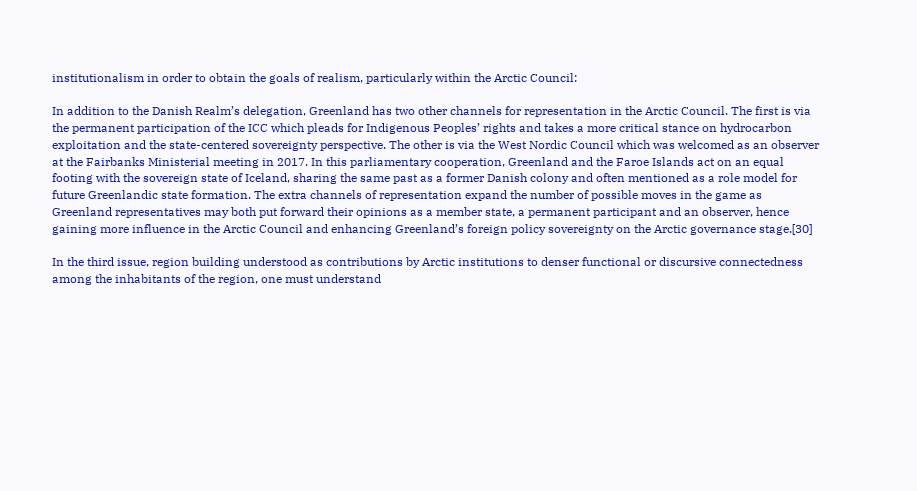institutionalism in order to obtain the goals of realism, particularly within the Arctic Council:

In addition to the Danish Realm’s delegation, Greenland has two other channels for representation in the Arctic Council. The first is via the permanent participation of the ICC which pleads for Indigenous Peoples’ rights and takes a more critical stance on hydrocarbon exploitation and the state-centered sovereignty perspective. The other is via the West Nordic Council which was welcomed as an observer at the Fairbanks Ministerial meeting in 2017. In this parliamentary cooperation, Greenland and the Faroe Islands act on an equal footing with the sovereign state of Iceland, sharing the same past as a former Danish colony and often mentioned as a role model for future Greenlandic state formation. The extra channels of representation expand the number of possible moves in the game as Greenland representatives may both put forward their opinions as a member state, a permanent participant and an observer, hence gaining more influence in the Arctic Council and enhancing Greenland’s foreign policy sovereignty on the Arctic governance stage.[30]

In the third issue, region building understood as contributions by Arctic institutions to denser functional or discursive connectedness among the inhabitants of the region, one must understand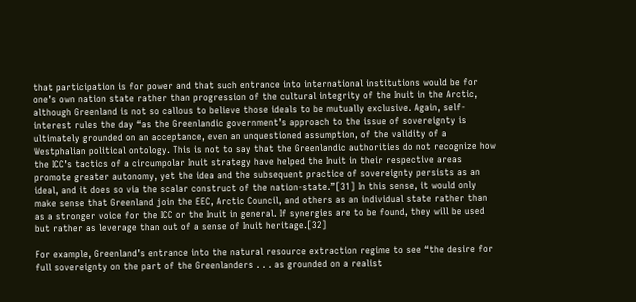that participation is for power and that such entrance into international institutions would be for one’s own nation state rather than progression of the cultural integrity of the Inuit in the Arctic, although Greenland is not so callous to believe those ideals to be mutually exclusive. Again, self-interest rules the day “as the Greenlandic government’s approach to the issue of sovereignty is ultimately grounded on an acceptance, even an unquestioned assumption, of the validity of a Westphalian political ontology. This is not to say that the Greenlandic authorities do not recognize how the ICC’s tactics of a circumpolar Inuit strategy have helped the Inuit in their respective areas promote greater autonomy, yet the idea and the subsequent practice of sovereignty persists as an ideal, and it does so via the scalar construct of the nation-state.”[31] In this sense, it would only make sense that Greenland join the EEC, Arctic Council, and others as an individual state rather than as a stronger voice for the ICC or the Inuit in general. If synergies are to be found, they will be used but rather as leverage than out of a sense of Inuit heritage.[32]

For example, Greenland’s entrance into the natural resource extraction regime to see “the desire for full sovereignty on the part of the Greenlanders . . . as grounded on a realist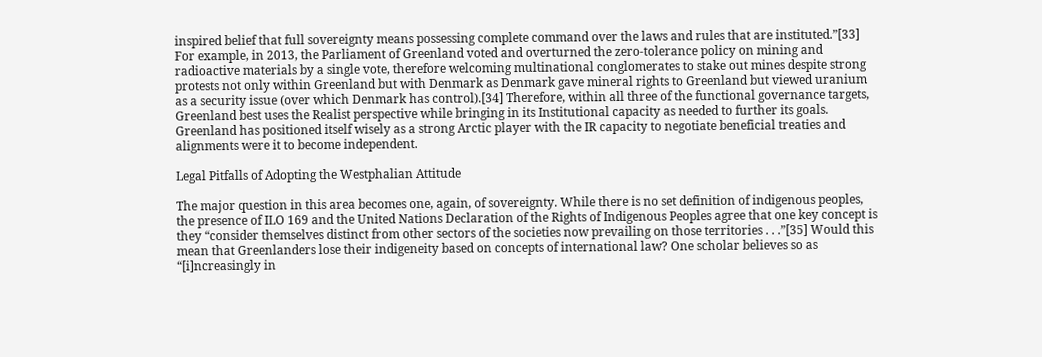inspired belief that full sovereignty means possessing complete command over the laws and rules that are instituted.”[33] For example, in 2013, the Parliament of Greenland voted and overturned the zero-tolerance policy on mining and radioactive materials by a single vote, therefore welcoming multinational conglomerates to stake out mines despite strong protests not only within Greenland but with Denmark as Denmark gave mineral rights to Greenland but viewed uranium as a security issue (over which Denmark has control).[34] Therefore, within all three of the functional governance targets, Greenland best uses the Realist perspective while bringing in its Institutional capacity as needed to further its goals. Greenland has positioned itself wisely as a strong Arctic player with the IR capacity to negotiate beneficial treaties and alignments were it to become independent.

Legal Pitfalls of Adopting the Westphalian Attitude

The major question in this area becomes one, again, of sovereignty. While there is no set definition of indigenous peoples, the presence of ILO 169 and the United Nations Declaration of the Rights of Indigenous Peoples agree that one key concept is they “consider themselves distinct from other sectors of the societies now prevailing on those territories . . .”[35] Would this mean that Greenlanders lose their indigeneity based on concepts of international law? One scholar believes so as “[i]ncreasingly in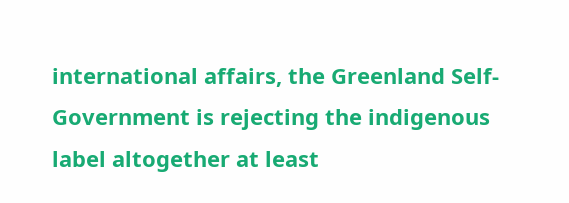international affairs, the Greenland Self-Government is rejecting the indigenous label altogether at least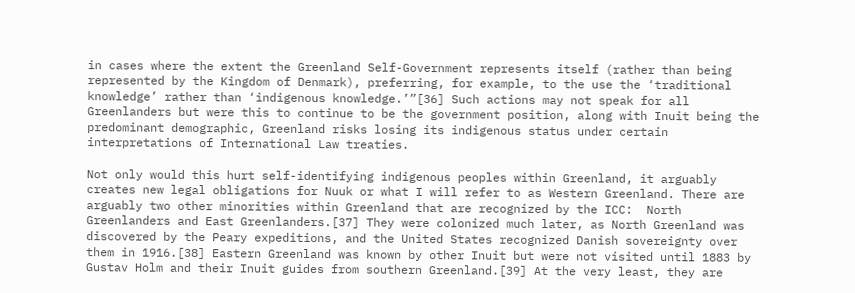in cases where the extent the Greenland Self-Government represents itself (rather than being represented by the Kingdom of Denmark), preferring, for example, to the use the ‘traditional knowledge’ rather than ‘indigenous knowledge.’”[36] Such actions may not speak for all Greenlanders but were this to continue to be the government position, along with Inuit being the predominant demographic, Greenland risks losing its indigenous status under certain interpretations of International Law treaties.

Not only would this hurt self-identifying indigenous peoples within Greenland, it arguably creates new legal obligations for Nuuk or what I will refer to as Western Greenland. There are arguably two other minorities within Greenland that are recognized by the ICC:  North Greenlanders and East Greenlanders.[37] They were colonized much later, as North Greenland was discovered by the Peary expeditions, and the United States recognized Danish sovereignty over them in 1916.[38] Eastern Greenland was known by other Inuit but were not visited until 1883 by Gustav Holm and their Inuit guides from southern Greenland.[39] At the very least, they are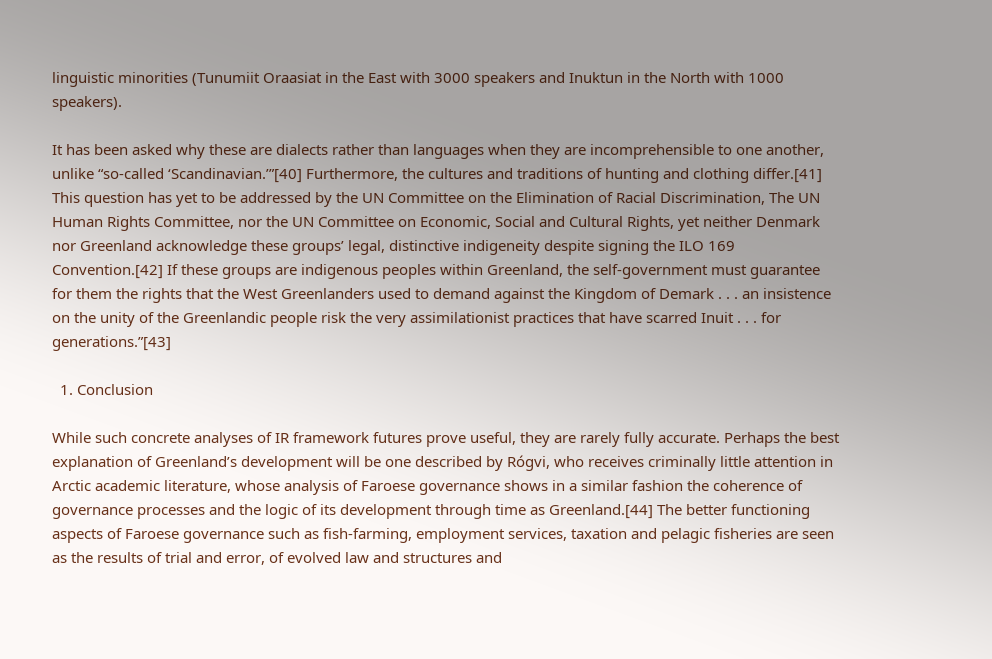linguistic minorities (Tunumiit Oraasiat in the East with 3000 speakers and Inuktun in the North with 1000 speakers).

It has been asked why these are dialects rather than languages when they are incomprehensible to one another, unlike “so-called ‘Scandinavian.’”[40] Furthermore, the cultures and traditions of hunting and clothing differ.[41] This question has yet to be addressed by the UN Committee on the Elimination of Racial Discrimination, The UN Human Rights Committee, nor the UN Committee on Economic, Social and Cultural Rights, yet neither Denmark nor Greenland acknowledge these groups’ legal, distinctive indigeneity despite signing the ILO 169 Convention.[42] If these groups are indigenous peoples within Greenland, the self-government must guarantee for them the rights that the West Greenlanders used to demand against the Kingdom of Demark . . . an insistence on the unity of the Greenlandic people risk the very assimilationist practices that have scarred Inuit . . . for generations.”[43]

  1. Conclusion

While such concrete analyses of IR framework futures prove useful, they are rarely fully accurate. Perhaps the best explanation of Greenland’s development will be one described by Rógvi, who receives criminally little attention in Arctic academic literature, whose analysis of Faroese governance shows in a similar fashion the coherence of governance processes and the logic of its development through time as Greenland.[44] The better functioning aspects of Faroese governance such as fish-farming, employment services, taxation and pelagic fisheries are seen as the results of trial and error, of evolved law and structures and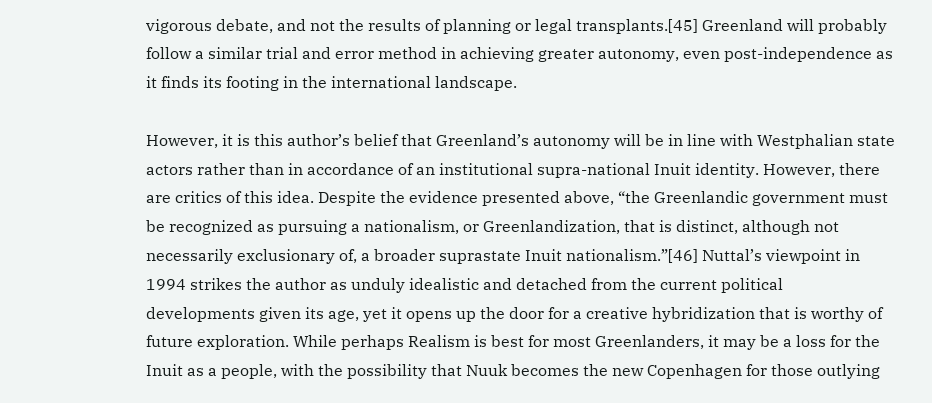vigorous debate, and not the results of planning or legal transplants.[45] Greenland will probably follow a similar trial and error method in achieving greater autonomy, even post-independence as it finds its footing in the international landscape.

However, it is this author’s belief that Greenland’s autonomy will be in line with Westphalian state actors rather than in accordance of an institutional supra-national Inuit identity. However, there are critics of this idea. Despite the evidence presented above, “the Greenlandic government must be recognized as pursuing a nationalism, or Greenlandization, that is distinct, although not necessarily exclusionary of, a broader suprastate Inuit nationalism.”[46] Nuttal’s viewpoint in 1994 strikes the author as unduly idealistic and detached from the current political developments given its age, yet it opens up the door for a creative hybridization that is worthy of future exploration. While perhaps Realism is best for most Greenlanders, it may be a loss for the Inuit as a people, with the possibility that Nuuk becomes the new Copenhagen for those outlying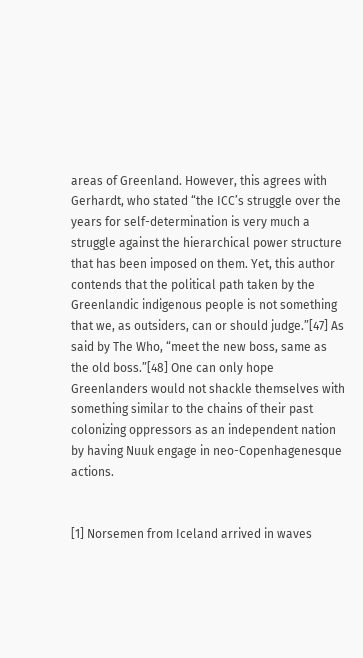areas of Greenland. However, this agrees with Gerhardt, who stated “the ICC’s struggle over the years for self-determination is very much a struggle against the hierarchical power structure that has been imposed on them. Yet, this author contends that the political path taken by the Greenlandic indigenous people is not something that we, as outsiders, can or should judge.”[47] As said by The Who, “meet the new boss, same as the old boss.”[48] One can only hope Greenlanders would not shackle themselves with something similar to the chains of their past colonizing oppressors as an independent nation by having Nuuk engage in neo-Copenhagenesque actions.


[1] Norsemen from Iceland arrived in waves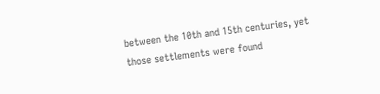between the 10th and 15th centuries, yet those settlements were found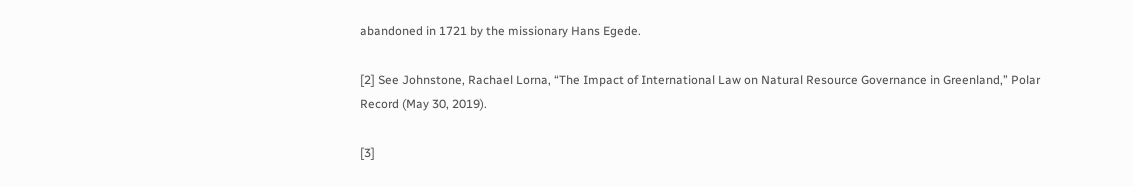abandoned in 1721 by the missionary Hans Egede.

[2] See Johnstone, Rachael Lorna, “The Impact of International Law on Natural Resource Governance in Greenland,” Polar Record (May 30, 2019).

[3]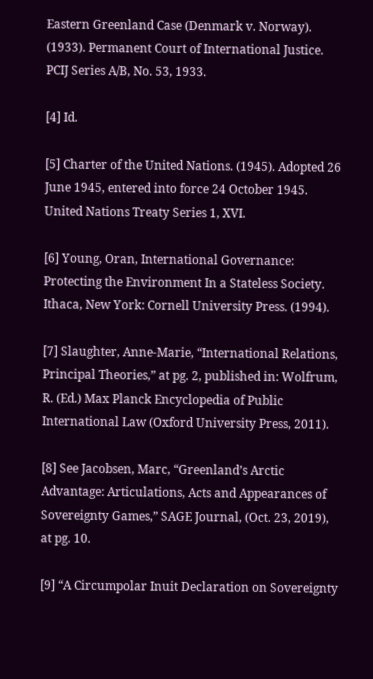Eastern Greenland Case (Denmark v. Norway). (1933). Permanent Court of International Justice. PCIJ Series A/B, No. 53, 1933.

[4] Id.

[5] Charter of the United Nations. (1945). Adopted 26 June 1945, entered into force 24 October 1945. United Nations Treaty Series 1, XVI.

[6] Young, Oran, International Governance: Protecting the Environment In a Stateless Society. Ithaca, New York: Cornell University Press. (1994).

[7] Slaughter, Anne-Marie, “International Relations, Principal Theories,” at pg. 2, published in: Wolfrum, R. (Ed.) Max Planck Encyclopedia of Public International Law (Oxford University Press, 2011).

[8] See Jacobsen, Marc, “Greenland’s Arctic Advantage: Articulations, Acts and Appearances of Sovereignty Games,” SAGE Journal, (Oct. 23, 2019), at pg. 10.

[9] “A Circumpolar Inuit Declaration on Sovereignty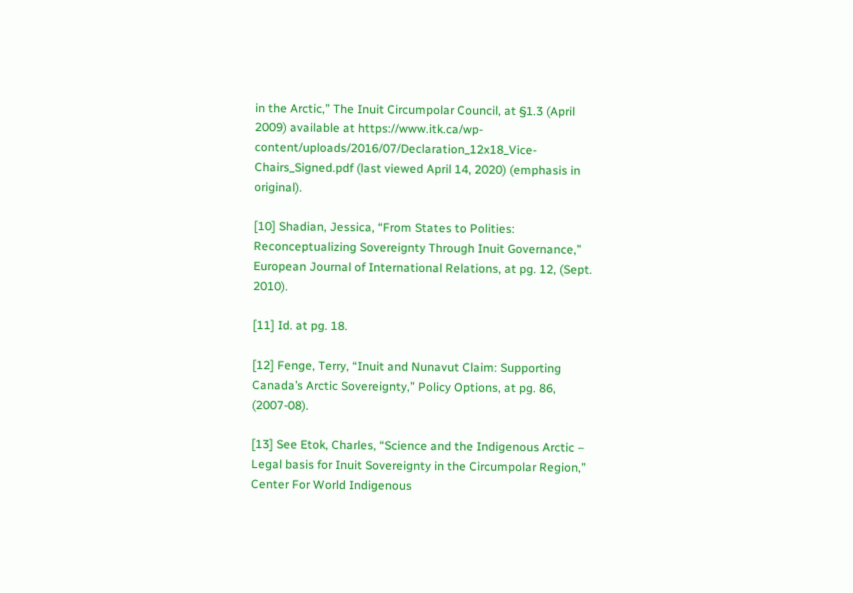in the Arctic,” The Inuit Circumpolar Council, at §1.3 (April 2009) available at https://www.itk.ca/wp-content/uploads/2016/07/Declaration_12x18_Vice-Chairs_Signed.pdf (last viewed April 14, 2020) (emphasis in original).

[10] Shadian, Jessica, “From States to Polities: Reconceptualizing Sovereignty Through Inuit Governance,” European Journal of International Relations, at pg. 12, (Sept. 2010).

[11] Id. at pg. 18.

[12] Fenge, Terry, “Inuit and Nunavut Claim: Supporting Canada’s Arctic Sovereignty,” Policy Options, at pg. 86, (2007-08).

[13] See Etok, Charles, “Science and the Indigenous Arctic – Legal basis for Inuit Sovereignty in the Circumpolar Region,” Center For World Indigenous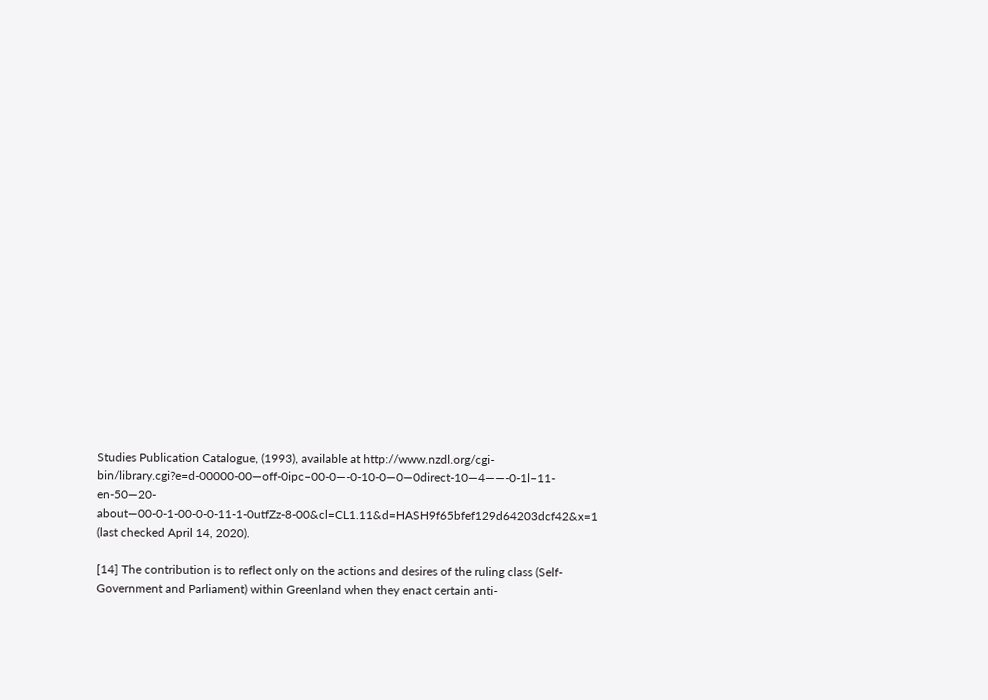Studies Publication Catalogue, (1993), available at http://www.nzdl.org/cgi-bin/library.cgi?e=d-00000-00—off-0ipc–00-0—-0-10-0—0—0direct-10—4——-0-1l–11-en-50—20-about—00-0-1-00-0-0-11-1-0utfZz-8-00&cl=CL1.11&d=HASH9f65bfef129d64203dcf42&x=1 (last checked April 14, 2020).

[14] The contribution is to reflect only on the actions and desires of the ruling class (Self-Government and Parliament) within Greenland when they enact certain anti-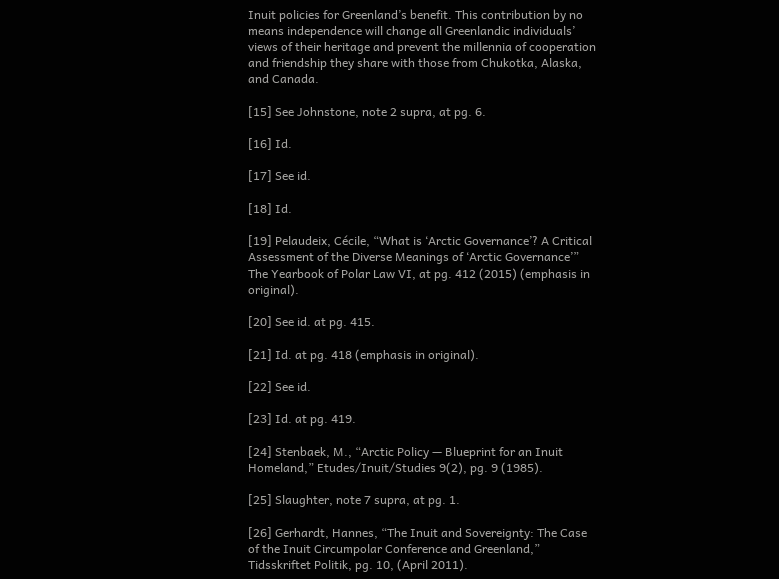Inuit policies for Greenland’s benefit. This contribution by no means independence will change all Greenlandic individuals’ views of their heritage and prevent the millennia of cooperation and friendship they share with those from Chukotka, Alaska, and Canada.

[15] See Johnstone, note 2 supra, at pg. 6.

[16] Id.

[17] See id.

[18] Id.

[19] Pelaudeix, Cécile, “What is ‘Arctic Governance’? A Critical Assessment of the Diverse Meanings of ‘Arctic Governance’” The Yearbook of Polar Law VI, at pg. 412 (2015) (emphasis in original).

[20] See id. at pg. 415.

[21] Id. at pg. 418 (emphasis in original).

[22] See id.

[23] Id. at pg. 419.

[24] Stenbaek, M., “Arctic Policy — Blueprint for an Inuit Homeland,” Etudes/Inuit/Studies 9(2), pg. 9 (1985).

[25] Slaughter, note 7 supra, at pg. 1.

[26] Gerhardt, Hannes, “The Inuit and Sovereignty: The Case of the Inuit Circumpolar Conference and Greenland,” Tidsskriftet Politik, pg. 10, (April 2011).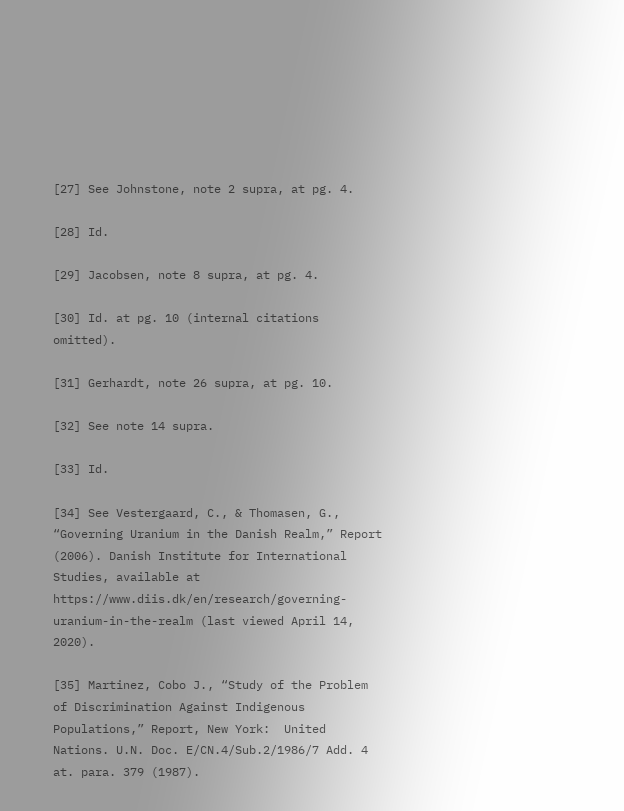[27] See Johnstone, note 2 supra, at pg. 4.

[28] Id.

[29] Jacobsen, note 8 supra, at pg. 4.

[30] Id. at pg. 10 (internal citations omitted).

[31] Gerhardt, note 26 supra, at pg. 10.

[32] See note 14 supra.

[33] Id.

[34] See Vestergaard, C., & Thomasen, G., “Governing Uranium in the Danish Realm,” Report (2006). Danish Institute for International Studies, available at https://www.diis.dk/en/research/governing-uranium-in-the-realm (last viewed April 14, 2020).

[35] Martinez, Cobo J., “Study of the Problem of Discrimination Against Indigenous Populations,” Report, New York:  United Nations. U.N. Doc. E/CN.4/Sub.2/1986/7 Add. 4 at. para. 379 (1987).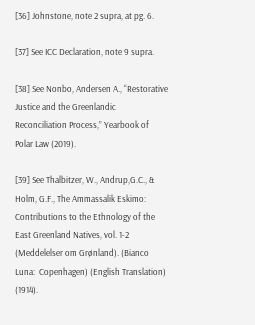[36] Johnstone, note 2 supra, at pg. 6.

[37] See ICC Declaration, note 9 supra.

[38] See Nonbo, Andersen A., “Restorative Justice and the Greenlandic Reconciliation Process,” Yearbook of Polar Law (2019).

[39] See Thalbitzer, W., Andrup,G.C., & Holm, G.F., The Ammassalik Eskimo: Contributions to the Ethnology of the East Greenland Natives, vol. 1-2 (Meddelelser om Grønland). (Bianco Luna:  Copenhagen) (English Translation) (1914).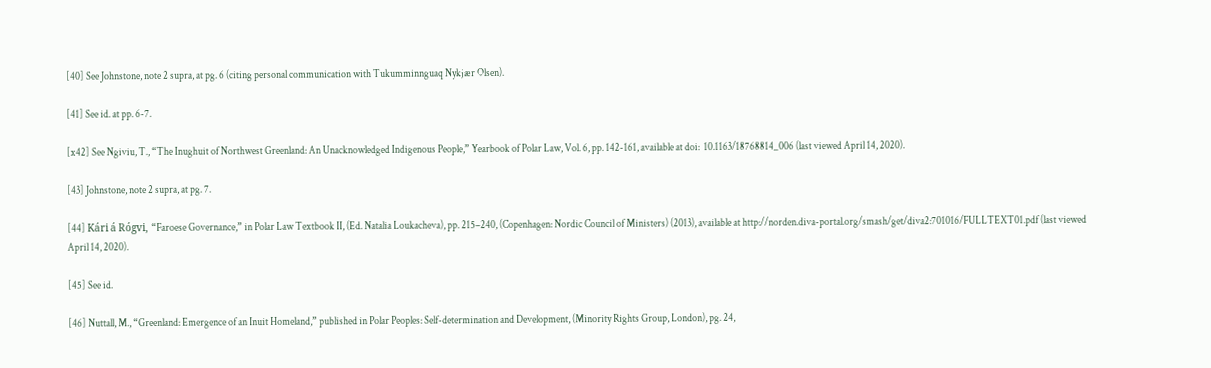[40] See Johnstone, note 2 supra, at pg. 6 (citing personal communication with Tukumminnguaq Nykjær Olsen).

[41] See id. at pp. 6-7.

[x42] See Ngiviu, T., “The Inughuit of Northwest Greenland: An Unacknowledged Indigenous People,” Yearbook of Polar Law, Vol. 6, pp. 142-161, available at doi:  10.1163/18768814_006 (last viewed April 14, 2020).

[43] Johnstone, note 2 supra, at pg. 7.

[44] Kári á Rógvi, “Faroese Governance,” in Polar Law Textbook II, (Ed. Natalia Loukacheva), pp. 215–240, (Copenhagen: Nordic Council of Ministers) (2013), available at http://norden.diva-portal.org/smash/get/diva2:701016/FULLTEXT01.pdf (last viewed April 14, 2020).

[45] See id.

[46] Nuttall, M., “Greenland: Emergence of an Inuit Homeland,” published in Polar Peoples: Self-determination and Development, (Minority Rights Group, London), pg. 24,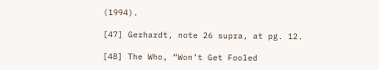(1994).

[47] Gerhardt, note 26 supra, at pg. 12.

[48] The Who, “Won’t Get Fooled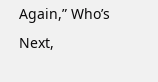Again,” Who’s Next,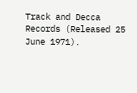Track and Decca Records (Released 25 June 1971).